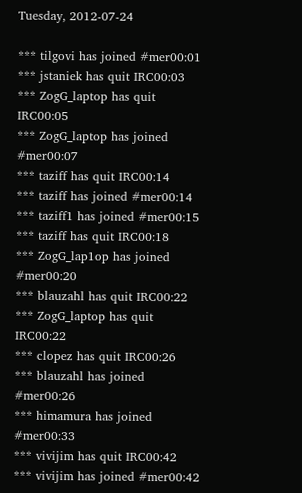Tuesday, 2012-07-24

*** tilgovi has joined #mer00:01
*** jstaniek has quit IRC00:03
*** ZogG_laptop has quit IRC00:05
*** ZogG_laptop has joined #mer00:07
*** taziff has quit IRC00:14
*** taziff has joined #mer00:14
*** taziff1 has joined #mer00:15
*** taziff has quit IRC00:18
*** ZogG_lap1op has joined #mer00:20
*** blauzahl has quit IRC00:22
*** ZogG_laptop has quit IRC00:22
*** clopez has quit IRC00:26
*** blauzahl has joined #mer00:26
*** himamura has joined #mer00:33
*** vivijim has quit IRC00:42
*** vivijim has joined #mer00:42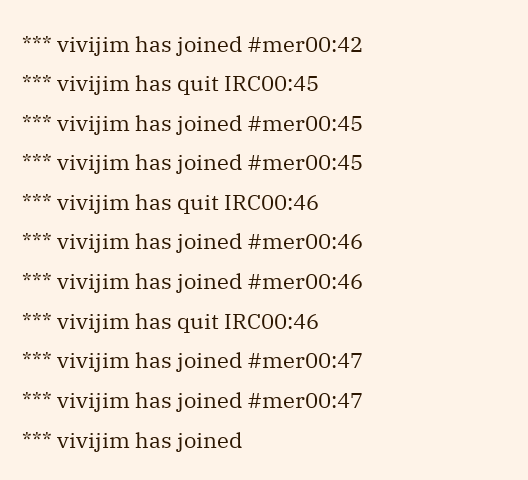*** vivijim has joined #mer00:42
*** vivijim has quit IRC00:45
*** vivijim has joined #mer00:45
*** vivijim has joined #mer00:45
*** vivijim has quit IRC00:46
*** vivijim has joined #mer00:46
*** vivijim has joined #mer00:46
*** vivijim has quit IRC00:46
*** vivijim has joined #mer00:47
*** vivijim has joined #mer00:47
*** vivijim has joined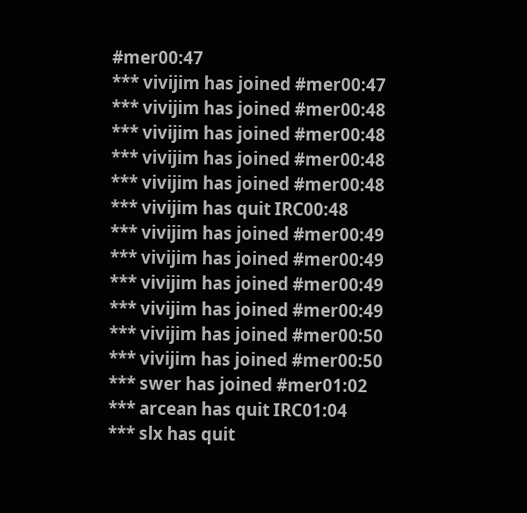#mer00:47
*** vivijim has joined #mer00:47
*** vivijim has joined #mer00:48
*** vivijim has joined #mer00:48
*** vivijim has joined #mer00:48
*** vivijim has joined #mer00:48
*** vivijim has quit IRC00:48
*** vivijim has joined #mer00:49
*** vivijim has joined #mer00:49
*** vivijim has joined #mer00:49
*** vivijim has joined #mer00:49
*** vivijim has joined #mer00:50
*** vivijim has joined #mer00:50
*** swer has joined #mer01:02
*** arcean has quit IRC01:04
*** slx has quit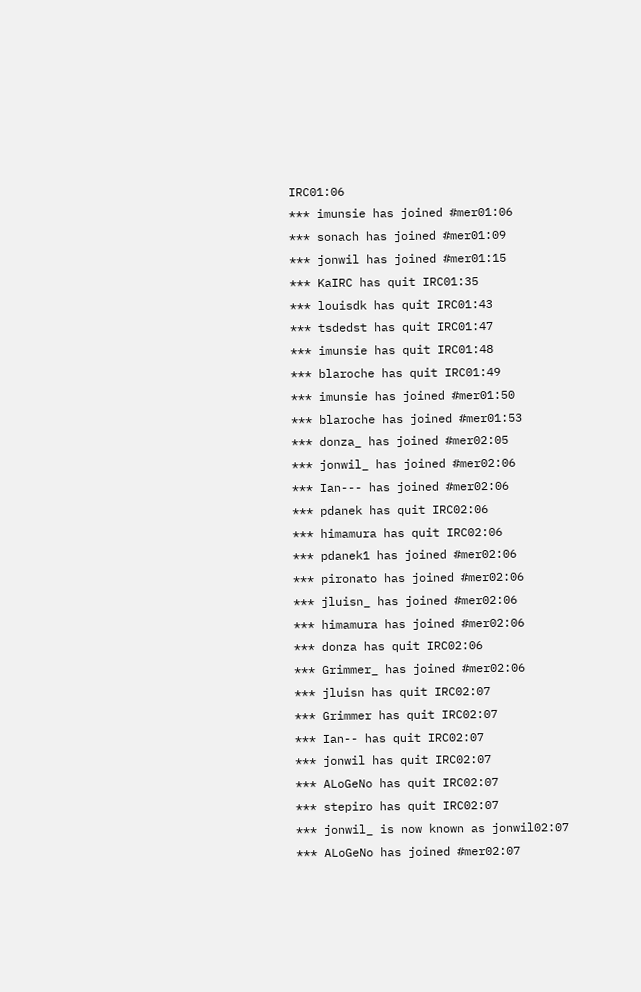IRC01:06
*** imunsie has joined #mer01:06
*** sonach has joined #mer01:09
*** jonwil has joined #mer01:15
*** KaIRC has quit IRC01:35
*** louisdk has quit IRC01:43
*** tsdedst has quit IRC01:47
*** imunsie has quit IRC01:48
*** blaroche has quit IRC01:49
*** imunsie has joined #mer01:50
*** blaroche has joined #mer01:53
*** donza_ has joined #mer02:05
*** jonwil_ has joined #mer02:06
*** Ian--- has joined #mer02:06
*** pdanek has quit IRC02:06
*** himamura has quit IRC02:06
*** pdanek1 has joined #mer02:06
*** pironato has joined #mer02:06
*** jluisn_ has joined #mer02:06
*** himamura has joined #mer02:06
*** donza has quit IRC02:06
*** Grimmer_ has joined #mer02:06
*** jluisn has quit IRC02:07
*** Grimmer has quit IRC02:07
*** Ian-- has quit IRC02:07
*** jonwil has quit IRC02:07
*** ALoGeNo has quit IRC02:07
*** stepiro has quit IRC02:07
*** jonwil_ is now known as jonwil02:07
*** ALoGeNo has joined #mer02:07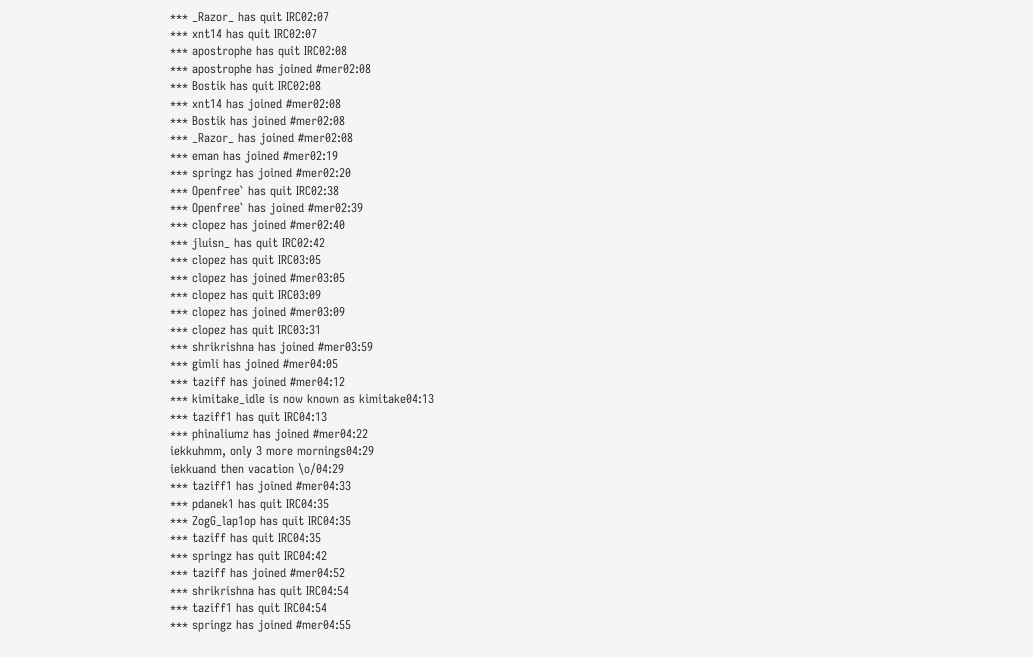*** _Razor_ has quit IRC02:07
*** xnt14 has quit IRC02:07
*** apostrophe has quit IRC02:08
*** apostrophe has joined #mer02:08
*** Bostik has quit IRC02:08
*** xnt14 has joined #mer02:08
*** Bostik has joined #mer02:08
*** _Razor_ has joined #mer02:08
*** eman has joined #mer02:19
*** springz has joined #mer02:20
*** Openfree` has quit IRC02:38
*** Openfree` has joined #mer02:39
*** clopez has joined #mer02:40
*** jluisn_ has quit IRC02:42
*** clopez has quit IRC03:05
*** clopez has joined #mer03:05
*** clopez has quit IRC03:09
*** clopez has joined #mer03:09
*** clopez has quit IRC03:31
*** shrikrishna has joined #mer03:59
*** gimli has joined #mer04:05
*** taziff has joined #mer04:12
*** kimitake_idle is now known as kimitake04:13
*** taziff1 has quit IRC04:13
*** phinaliumz has joined #mer04:22
iekkuhmm, only 3 more mornings04:29
iekkuand then vacation \o/04:29
*** taziff1 has joined #mer04:33
*** pdanek1 has quit IRC04:35
*** ZogG_lap1op has quit IRC04:35
*** taziff has quit IRC04:35
*** springz has quit IRC04:42
*** taziff has joined #mer04:52
*** shrikrishna has quit IRC04:54
*** taziff1 has quit IRC04:54
*** springz has joined #mer04:55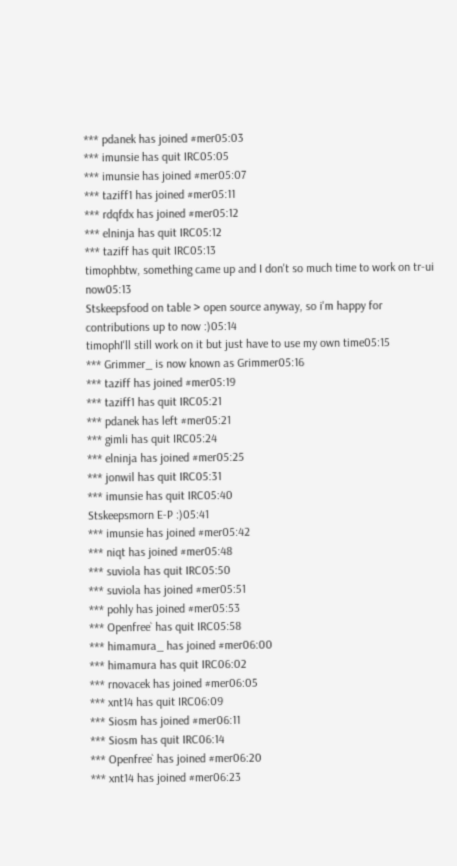*** pdanek has joined #mer05:03
*** imunsie has quit IRC05:05
*** imunsie has joined #mer05:07
*** taziff1 has joined #mer05:11
*** rdqfdx has joined #mer05:12
*** elninja has quit IRC05:12
*** taziff has quit IRC05:13
timophbtw, something came up and I don't so much time to work on tr-ui now05:13
Stskeepsfood on table > open source anyway, so i'm happy for contributions up to now :)05:14
timophI'll still work on it but just have to use my own time05:15
*** Grimmer_ is now known as Grimmer05:16
*** taziff has joined #mer05:19
*** taziff1 has quit IRC05:21
*** pdanek has left #mer05:21
*** gimli has quit IRC05:24
*** elninja has joined #mer05:25
*** jonwil has quit IRC05:31
*** imunsie has quit IRC05:40
Stskeepsmorn E-P :)05:41
*** imunsie has joined #mer05:42
*** niqt has joined #mer05:48
*** suviola has quit IRC05:50
*** suviola has joined #mer05:51
*** pohly has joined #mer05:53
*** Openfree` has quit IRC05:58
*** himamura_ has joined #mer06:00
*** himamura has quit IRC06:02
*** rnovacek has joined #mer06:05
*** xnt14 has quit IRC06:09
*** Siosm has joined #mer06:11
*** Siosm has quit IRC06:14
*** Openfree` has joined #mer06:20
*** xnt14 has joined #mer06:23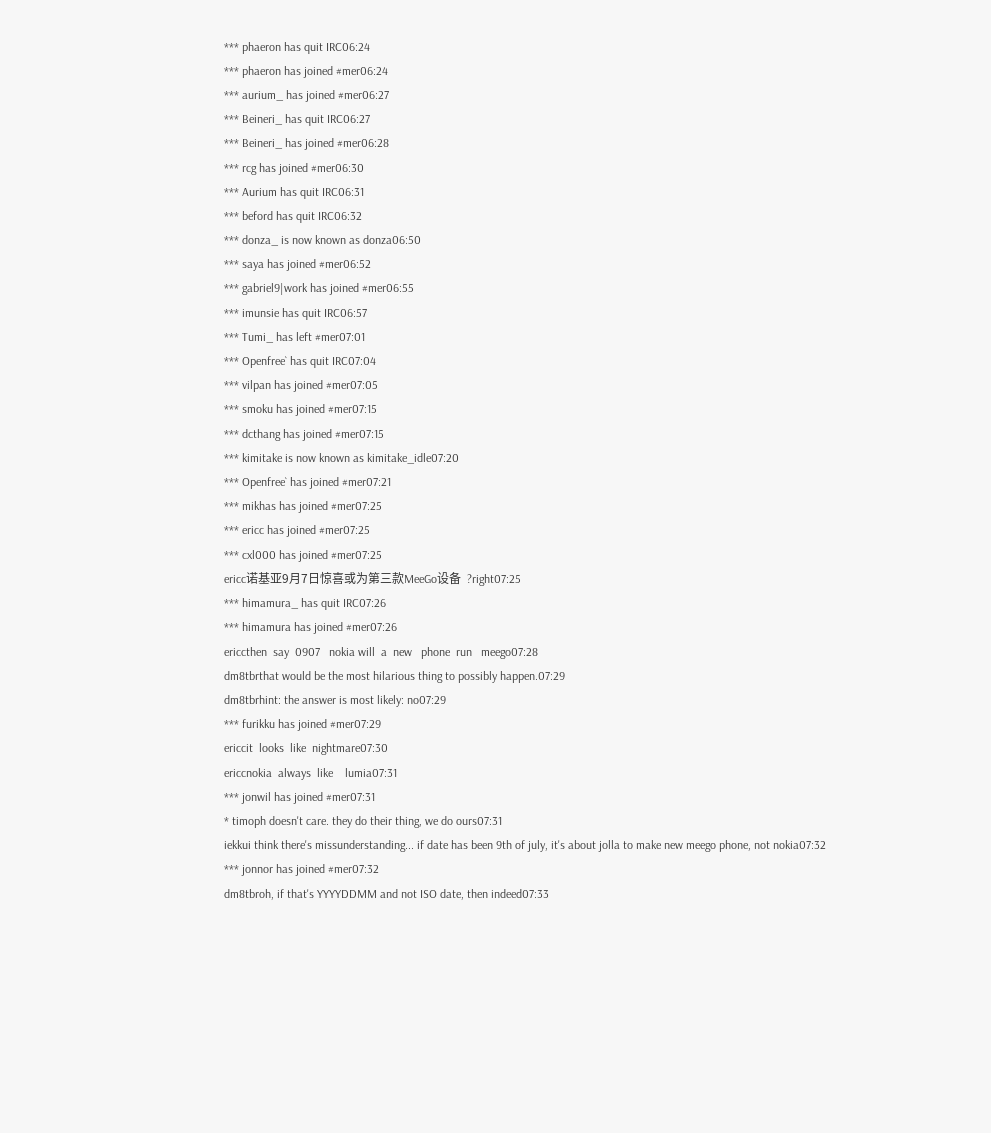*** phaeron has quit IRC06:24
*** phaeron has joined #mer06:24
*** aurium_ has joined #mer06:27
*** Beineri_ has quit IRC06:27
*** Beineri_ has joined #mer06:28
*** rcg has joined #mer06:30
*** Aurium has quit IRC06:31
*** beford has quit IRC06:32
*** donza_ is now known as donza06:50
*** saya has joined #mer06:52
*** gabriel9|work has joined #mer06:55
*** imunsie has quit IRC06:57
*** Tumi_ has left #mer07:01
*** Openfree` has quit IRC07:04
*** vilpan has joined #mer07:05
*** smoku has joined #mer07:15
*** dcthang has joined #mer07:15
*** kimitake is now known as kimitake_idle07:20
*** Openfree` has joined #mer07:21
*** mikhas has joined #mer07:25
*** ericc has joined #mer07:25
*** cxl000 has joined #mer07:25
ericc诺基亚9月7日惊喜或为第三款MeeGo设备  ?right07:25
*** himamura_ has quit IRC07:26
*** himamura has joined #mer07:26
ericcthen  say  0907   nokia will  a  new   phone  run   meego07:28
dm8tbrthat would be the most hilarious thing to possibly happen.07:29
dm8tbrhint: the answer is most likely: no07:29
*** furikku has joined #mer07:29
ericcit  looks  like  nightmare07:30
ericcnokia  always  like    lumia07:31
*** jonwil has joined #mer07:31
* timoph doesn't care. they do their thing, we do ours07:31
iekkui think there's missunderstanding... if date has been 9th of july, it's about jolla to make new meego phone, not nokia07:32
*** jonnor has joined #mer07:32
dm8tbroh, if that's YYYYDDMM and not ISO date, then indeed07:33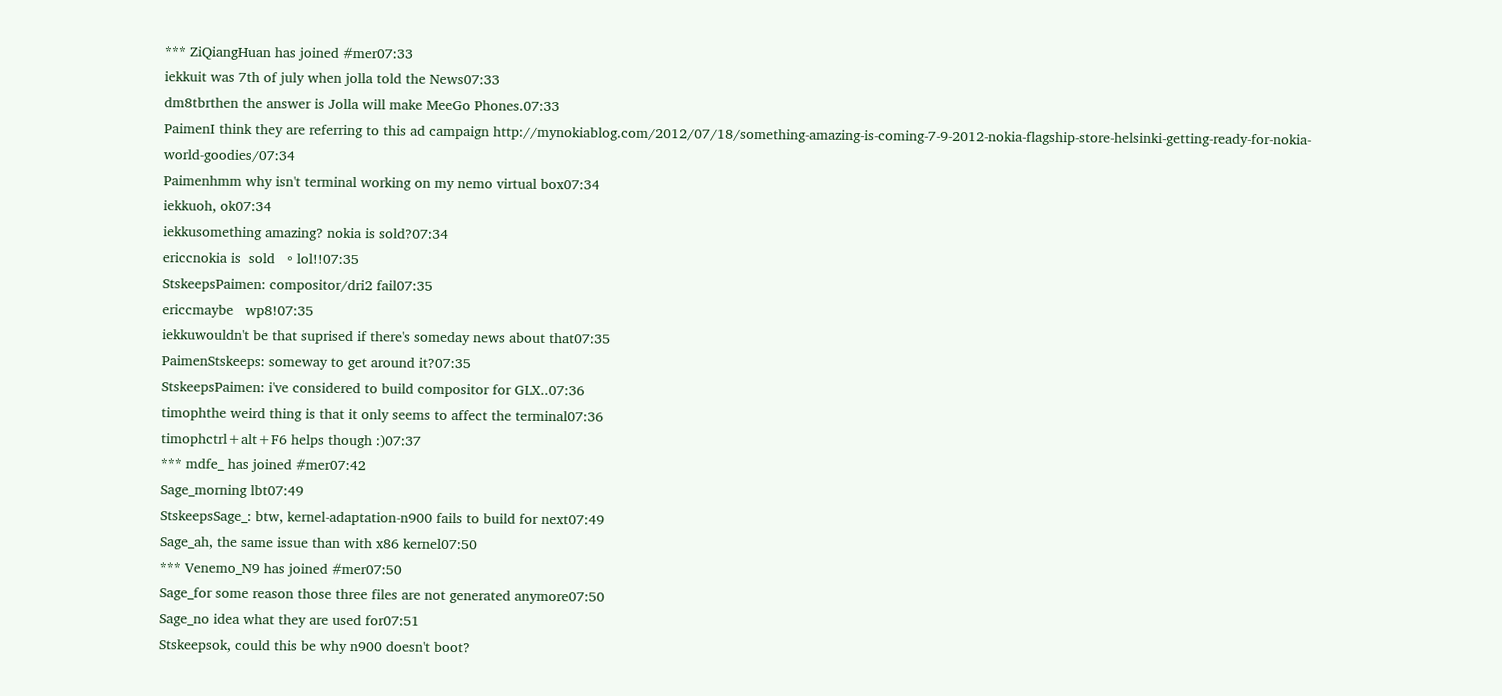*** ZiQiangHuan has joined #mer07:33
iekkuit was 7th of july when jolla told the News07:33
dm8tbrthen the answer is Jolla will make MeeGo Phones.07:33
PaimenI think they are referring to this ad campaign http://mynokiablog.com/2012/07/18/something-amazing-is-coming-7-9-2012-nokia-flagship-store-helsinki-getting-ready-for-nokia-world-goodies/07:34
Paimenhmm why isn't terminal working on my nemo virtual box07:34
iekkuoh, ok07:34
iekkusomething amazing? nokia is sold?07:34
ericcnokia is  sold  。lol!!07:35
StskeepsPaimen: compositor/dri2 fail07:35
ericcmaybe   wp8!07:35
iekkuwouldn't be that suprised if there's someday news about that07:35
PaimenStskeeps: someway to get around it?07:35
StskeepsPaimen: i've considered to build compositor for GLX..07:36
timophthe weird thing is that it only seems to affect the terminal07:36
timophctrl+alt+F6 helps though :)07:37
*** mdfe_ has joined #mer07:42
Sage_morning lbt07:49
StskeepsSage_: btw, kernel-adaptation-n900 fails to build for next07:49
Sage_ah, the same issue than with x86 kernel07:50
*** Venemo_N9 has joined #mer07:50
Sage_for some reason those three files are not generated anymore07:50
Sage_no idea what they are used for07:51
Stskeepsok, could this be why n900 doesn't boot?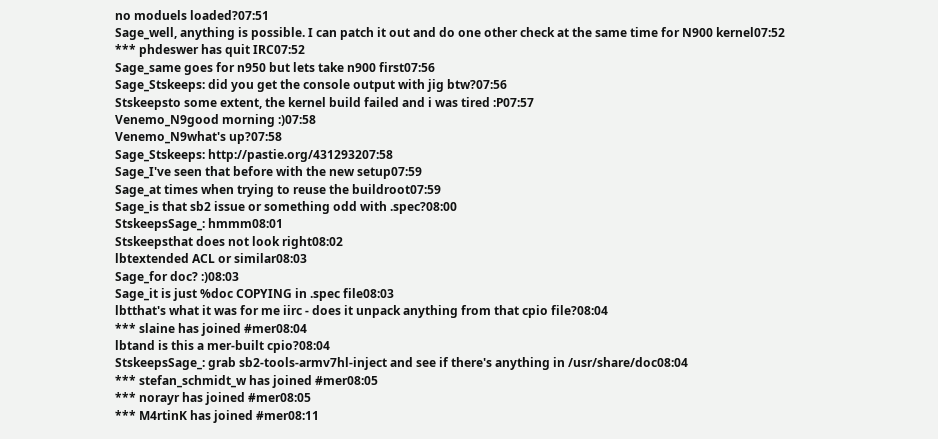no moduels loaded?07:51
Sage_well, anything is possible. I can patch it out and do one other check at the same time for N900 kernel07:52
*** phdeswer has quit IRC07:52
Sage_same goes for n950 but lets take n900 first07:56
Sage_Stskeeps: did you get the console output with jig btw?07:56
Stskeepsto some extent, the kernel build failed and i was tired :P07:57
Venemo_N9good morning :)07:58
Venemo_N9what's up?07:58
Sage_Stskeeps: http://pastie.org/431293207:58
Sage_I've seen that before with the new setup07:59
Sage_at times when trying to reuse the buildroot07:59
Sage_is that sb2 issue or something odd with .spec?08:00
StskeepsSage_: hmmm08:01
Stskeepsthat does not look right08:02
lbtextended ACL or similar08:03
Sage_for doc? :)08:03
Sage_it is just %doc COPYING in .spec file08:03
lbtthat's what it was for me iirc - does it unpack anything from that cpio file?08:04
*** slaine has joined #mer08:04
lbtand is this a mer-built cpio?08:04
StskeepsSage_: grab sb2-tools-armv7hl-inject and see if there's anything in /usr/share/doc08:04
*** stefan_schmidt_w has joined #mer08:05
*** norayr has joined #mer08:05
*** M4rtinK has joined #mer08:11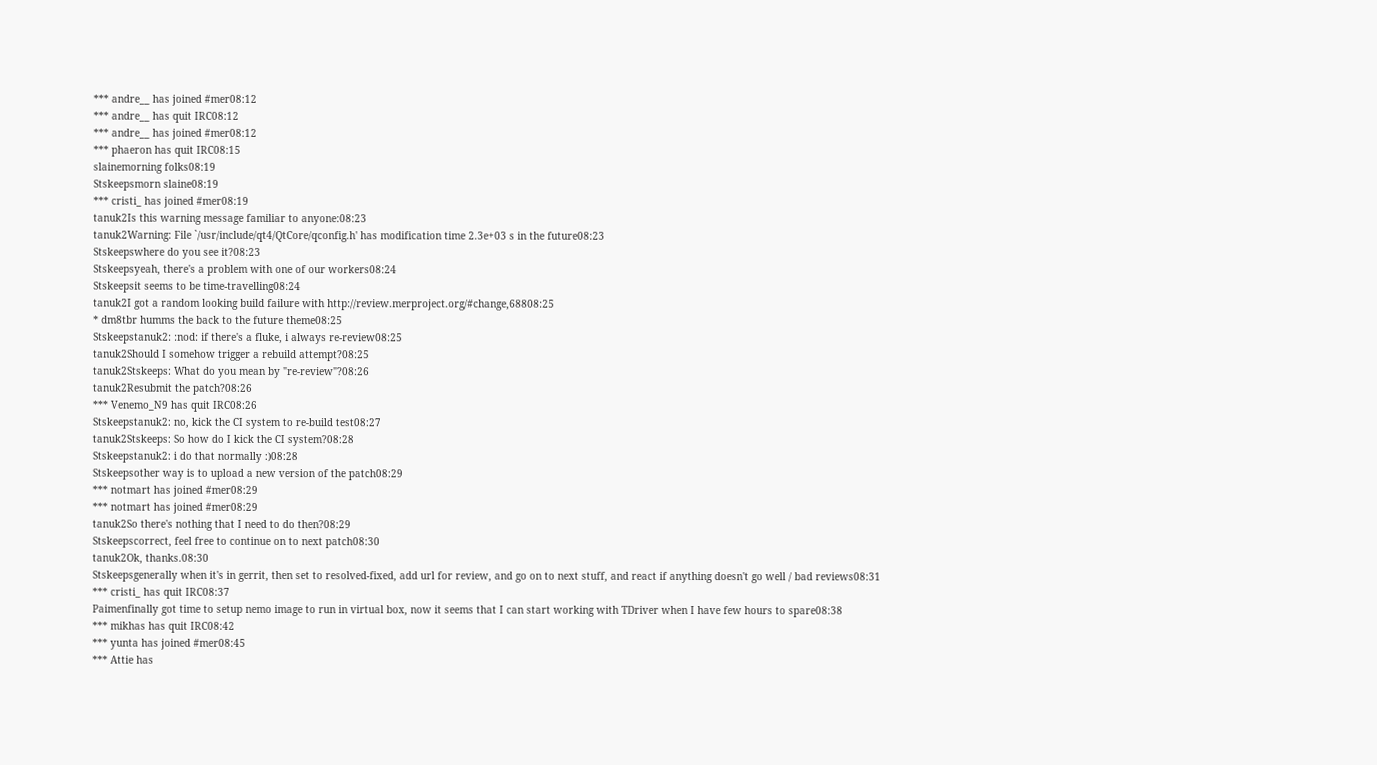*** andre__ has joined #mer08:12
*** andre__ has quit IRC08:12
*** andre__ has joined #mer08:12
*** phaeron has quit IRC08:15
slainemorning folks08:19
Stskeepsmorn slaine08:19
*** cristi_ has joined #mer08:19
tanuk2Is this warning message familiar to anyone:08:23
tanuk2Warning: File `/usr/include/qt4/QtCore/qconfig.h' has modification time 2.3e+03 s in the future08:23
Stskeepswhere do you see it?08:23
Stskeepsyeah, there's a problem with one of our workers08:24
Stskeepsit seems to be time-travelling08:24
tanuk2I got a random looking build failure with http://review.merproject.org/#change,68808:25
* dm8tbr humms the back to the future theme08:25
Stskeepstanuk2: :nod: if there's a fluke, i always re-review08:25
tanuk2Should I somehow trigger a rebuild attempt?08:25
tanuk2Stskeeps: What do you mean by "re-review"?08:26
tanuk2Resubmit the patch?08:26
*** Venemo_N9 has quit IRC08:26
Stskeepstanuk2: no, kick the CI system to re-build test08:27
tanuk2Stskeeps: So how do I kick the CI system?08:28
Stskeepstanuk2: i do that normally :)08:28
Stskeepsother way is to upload a new version of the patch08:29
*** notmart has joined #mer08:29
*** notmart has joined #mer08:29
tanuk2So there's nothing that I need to do then?08:29
Stskeepscorrect, feel free to continue on to next patch08:30
tanuk2Ok, thanks.08:30
Stskeepsgenerally when it's in gerrit, then set to resolved-fixed, add url for review, and go on to next stuff, and react if anything doesn't go well / bad reviews08:31
*** cristi_ has quit IRC08:37
Paimenfinally got time to setup nemo image to run in virtual box, now it seems that I can start working with TDriver when I have few hours to spare08:38
*** mikhas has quit IRC08:42
*** yunta has joined #mer08:45
*** Attie has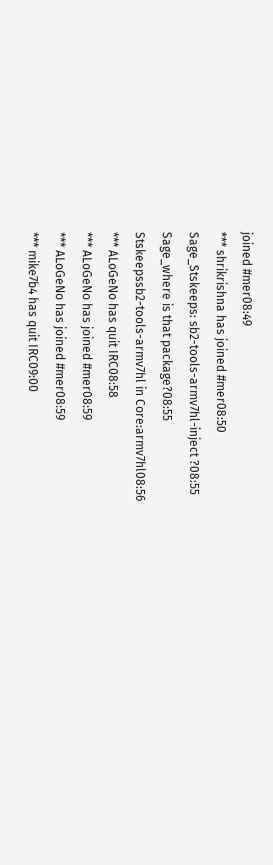joined #mer08:49
*** shrikrishna has joined #mer08:50
Sage_Stskeeps: sb2-tools-armv7hl-inject ?08:55
Sage_where is that package?08:55
Stskeepssb2-tools-armv7hl in Core:armv7hl08:56
*** ALoGeNo has quit IRC08:58
*** ALoGeNo has joined #mer08:59
*** ALoGeNo has joined #mer08:59
*** mike7b4 has quit IRC09:00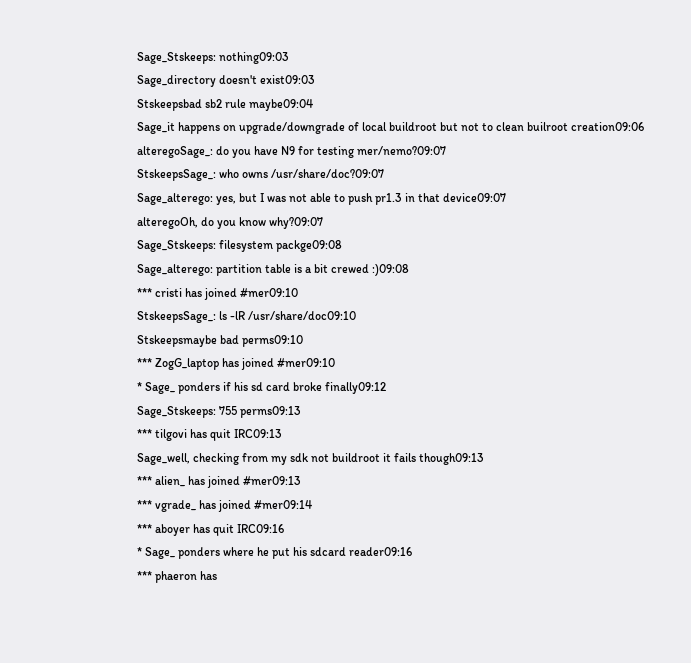Sage_Stskeeps: nothing09:03
Sage_directory doesn't exist09:03
Stskeepsbad sb2 rule maybe09:04
Sage_it happens on upgrade/downgrade of local buildroot but not to clean builroot creation09:06
alteregoSage_: do you have N9 for testing mer/nemo?09:07
StskeepsSage_: who owns /usr/share/doc?09:07
Sage_alterego: yes, but I was not able to push pr1.3 in that device09:07
alteregoOh, do you know why?09:07
Sage_Stskeeps: filesystem packge09:08
Sage_alterego: partition table is a bit crewed :)09:08
*** cristi has joined #mer09:10
StskeepsSage_: ls -lR /usr/share/doc09:10
Stskeepsmaybe bad perms09:10
*** ZogG_laptop has joined #mer09:10
* Sage_ ponders if his sd card broke finally09:12
Sage_Stskeeps: 755 perms09:13
*** tilgovi has quit IRC09:13
Sage_well, checking from my sdk not buildroot it fails though09:13
*** alien_ has joined #mer09:13
*** vgrade_ has joined #mer09:14
*** aboyer has quit IRC09:16
* Sage_ ponders where he put his sdcard reader09:16
*** phaeron has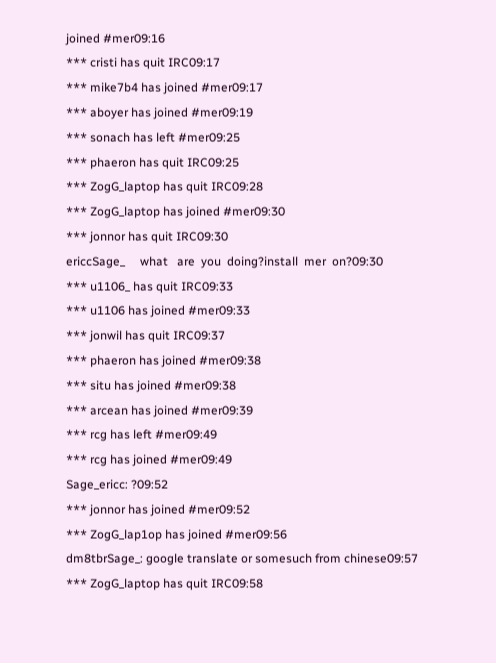joined #mer09:16
*** cristi has quit IRC09:17
*** mike7b4 has joined #mer09:17
*** aboyer has joined #mer09:19
*** sonach has left #mer09:25
*** phaeron has quit IRC09:25
*** ZogG_laptop has quit IRC09:28
*** ZogG_laptop has joined #mer09:30
*** jonnor has quit IRC09:30
ericcSage_     what   are  you  doing?install  mer  on?09:30
*** u1106_ has quit IRC09:33
*** u1106 has joined #mer09:33
*** jonwil has quit IRC09:37
*** phaeron has joined #mer09:38
*** situ has joined #mer09:38
*** arcean has joined #mer09:39
*** rcg has left #mer09:49
*** rcg has joined #mer09:49
Sage_ericc: ?09:52
*** jonnor has joined #mer09:52
*** ZogG_lap1op has joined #mer09:56
dm8tbrSage_: google translate or somesuch from chinese09:57
*** ZogG_laptop has quit IRC09:58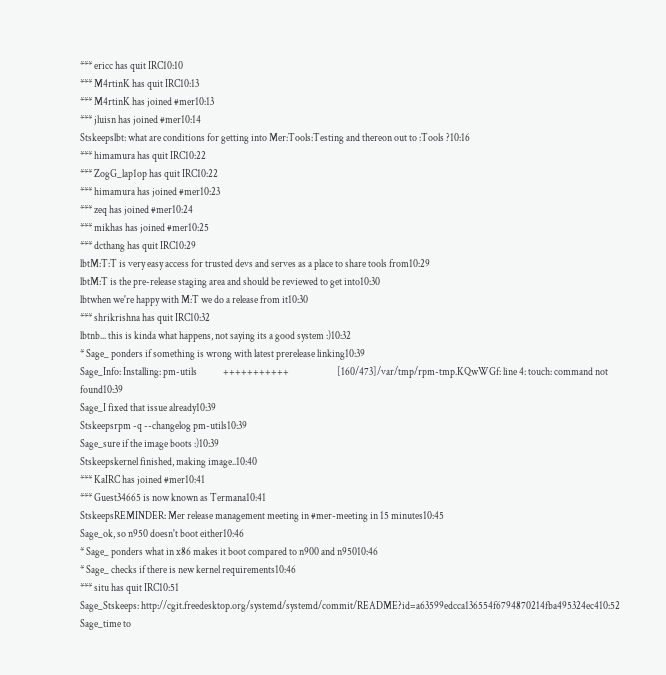*** ericc has quit IRC10:10
*** M4rtinK has quit IRC10:13
*** M4rtinK has joined #mer10:13
*** jluisn has joined #mer10:14
Stskeepslbt: what are conditions for getting into Mer:Tools:Testing and thereon out to :Tools ?10:16
*** himamura has quit IRC10:22
*** ZogG_lap1op has quit IRC10:22
*** himamura has joined #mer10:23
*** zeq has joined #mer10:24
*** mikhas has joined #mer10:25
*** dcthang has quit IRC10:29
lbtM:T:T is very easy access for trusted devs and serves as a place to share tools from10:29
lbtM:T is the pre-release staging area and should be reviewed to get into10:30
lbtwhen we're happy with M:T we do a release from it10:30
*** shrikrishna has quit IRC10:32
lbtnb... this is kinda what happens, not saying its a good system :)10:32
* Sage_ ponders if something is wrong with latest prerelease linking10:39
Sage_Info: Installing: pm-utils             +++++++++++                        [160/473]/var/tmp/rpm-tmp.KQwWGf: line 4: touch: command not found10:39
Sage_I fixed that issue already10:39
Stskeepsrpm -q --changelog pm-utils10:39
Sage_sure if the image boots :)10:39
Stskeepskernel finished, making image..10:40
*** KaIRC has joined #mer10:41
*** Guest34665 is now known as Termana10:41
StskeepsREMINDER: Mer release management meeting in #mer-meeting in 15 minutes10:45
Sage_ok, so n950 doesn't boot either10:46
* Sage_ ponders what in x86 makes it boot compared to n900 and n95010:46
* Sage_ checks if there is new kernel requirements10:46
*** situ has quit IRC10:51
Sage_Stskeeps: http://cgit.freedesktop.org/systemd/systemd/commit/README?id=a63599edcca136554f6794870214fba495324ec410:52
Sage_time to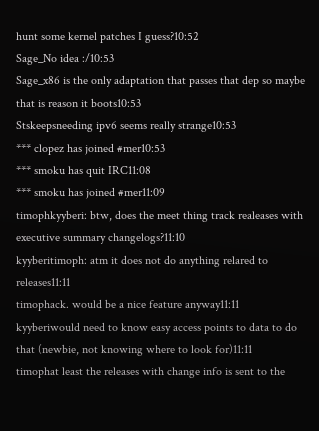hunt some kernel patches I guess?10:52
Sage_No idea :/10:53
Sage_x86 is the only adaptation that passes that dep so maybe that is reason it boots10:53
Stskeepsneeding ipv6 seems really strange10:53
*** clopez has joined #mer10:53
*** smoku has quit IRC11:08
*** smoku has joined #mer11:09
timophkyyberi: btw, does the meet thing track realeases with executive summary changelogs?11:10
kyyberitimoph: atm it does not do anything relared to releases11:11
timophack. would be a nice feature anyway11:11
kyyberiwould need to know easy access points to data to do that (newbie, not knowing where to look for)11:11
timophat least the releases with change info is sent to the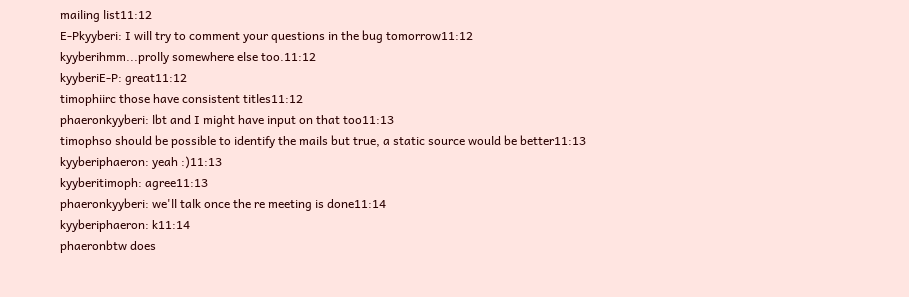mailing list11:12
E-Pkyyberi: I will try to comment your questions in the bug tomorrow11:12
kyyberihmm...prolly somewhere else too.11:12
kyyberiE-P: great11:12
timophiirc those have consistent titles11:12
phaeronkyyberi: lbt and I might have input on that too11:13
timophso should be possible to identify the mails but true, a static source would be better11:13
kyyberiphaeron: yeah :)11:13
kyyberitimoph: agree11:13
phaeronkyyberi: we'll talk once the re meeting is done11:14
kyyberiphaeron: k11:14
phaeronbtw does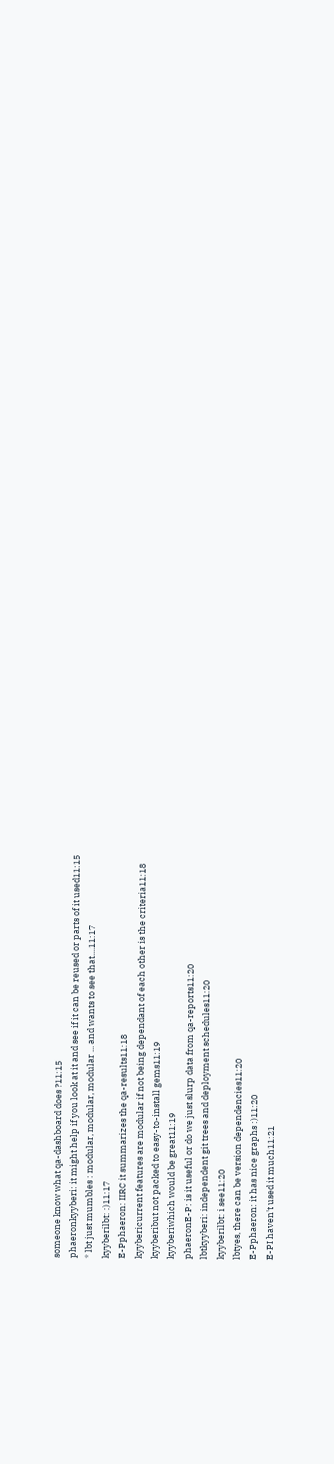someone know what qa-dashboard does ?11:15
phaeronkyyberi: it might help if you look at it and see if it can be reused or parts of it used11:15
* lbt just mumbles : modular, modular, modular ... and wants to see that....11:17
kyyberilbt: :)11:17
E-Pphaeron: IIRC it summarizes the qa-results11:18
kyybericurrent features are modular if not being dependant of each other is the criteria11:18
kyyberibut not packed to easy-to-install gems11:19
kyyberiwhich would be great11:19
phaeronE-P: is it useful or do we just slurp data from qa-reports11:20
lbtkyyberi: independent git trees and deployment schedules11:20
kyyberilbt: i see11:20
lbtyes, there can be version dependencies11:20
E-Pphaeron: it has nice graphs :)11:20
E-PI haven't used it much11:21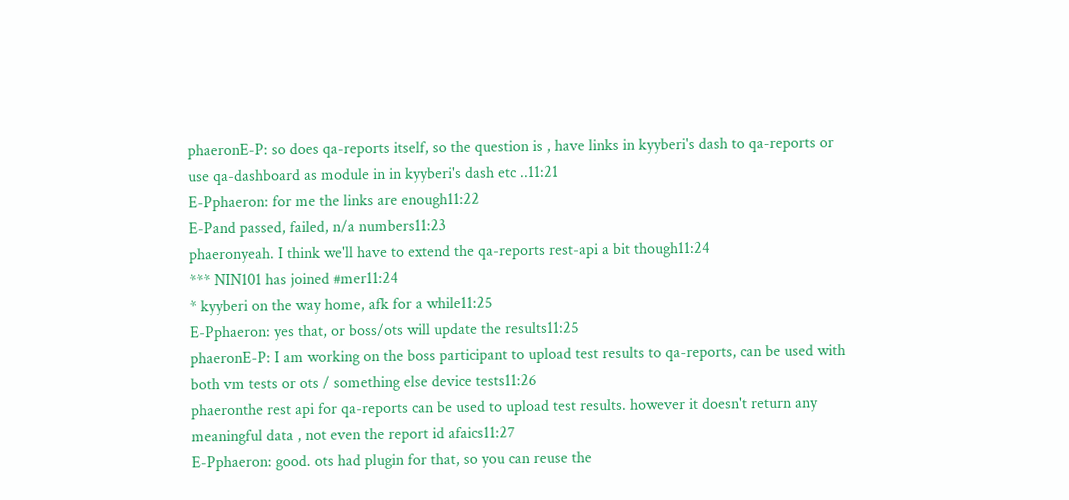phaeronE-P: so does qa-reports itself, so the question is , have links in kyyberi's dash to qa-reports or use qa-dashboard as module in in kyyberi's dash etc ..11:21
E-Pphaeron: for me the links are enough11:22
E-Pand passed, failed, n/a numbers11:23
phaeronyeah. I think we'll have to extend the qa-reports rest-api a bit though11:24
*** NIN101 has joined #mer11:24
* kyyberi on the way home, afk for a while11:25
E-Pphaeron: yes that, or boss/ots will update the results11:25
phaeronE-P: I am working on the boss participant to upload test results to qa-reports, can be used with both vm tests or ots / something else device tests11:26
phaeronthe rest api for qa-reports can be used to upload test results. however it doesn't return any meaningful data , not even the report id afaics11:27
E-Pphaeron: good. ots had plugin for that, so you can reuse the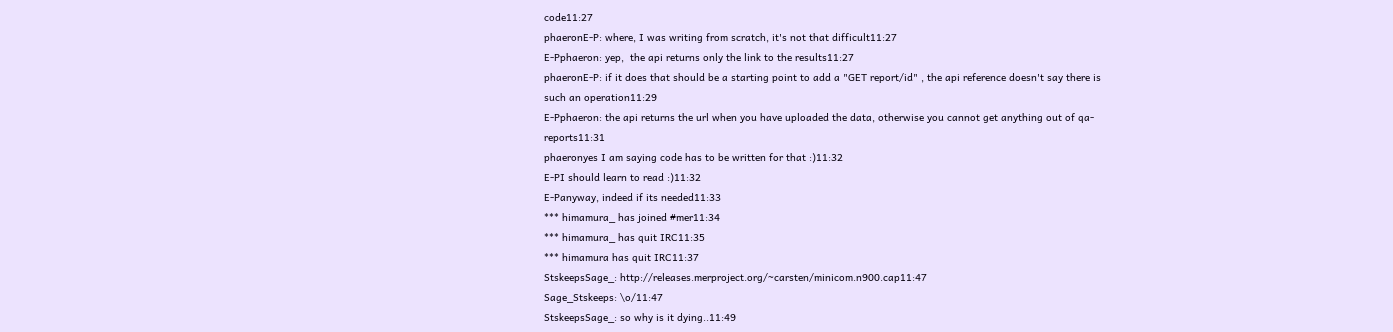code11:27
phaeronE-P: where, I was writing from scratch, it's not that difficult11:27
E-Pphaeron: yep,  the api returns only the link to the results11:27
phaeronE-P: if it does that should be a starting point to add a "GET report/id" , the api reference doesn't say there is such an operation11:29
E-Pphaeron: the api returns the url when you have uploaded the data, otherwise you cannot get anything out of qa-reports11:31
phaeronyes I am saying code has to be written for that :)11:32
E-PI should learn to read :)11:32
E-Panyway, indeed if its needed11:33
*** himamura_ has joined #mer11:34
*** himamura_ has quit IRC11:35
*** himamura has quit IRC11:37
StskeepsSage_: http://releases.merproject.org/~carsten/minicom.n900.cap11:47
Sage_Stskeeps: \o/11:47
StskeepsSage_: so why is it dying..11:49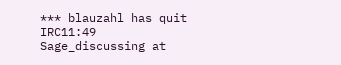*** blauzahl has quit IRC11:49
Sage_discussing at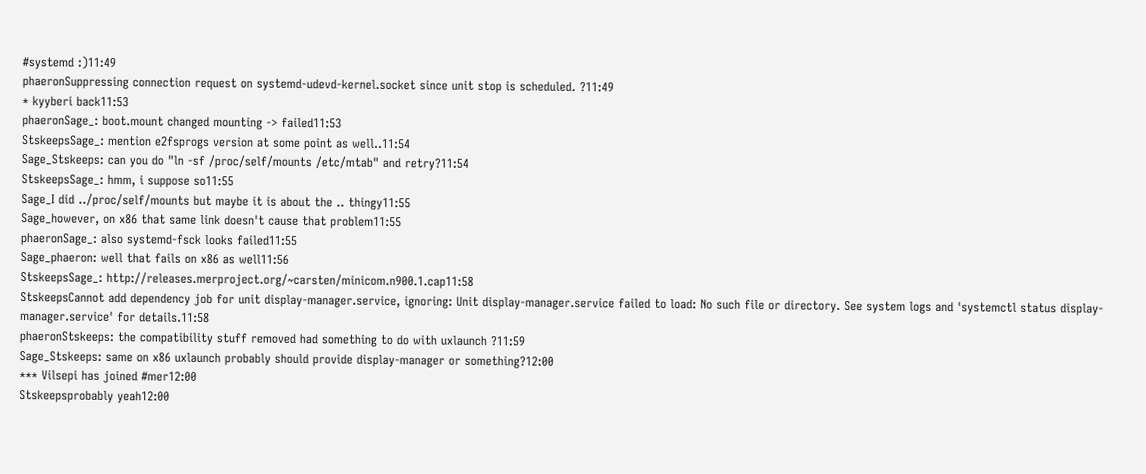#systemd :)11:49
phaeronSuppressing connection request on systemd-udevd-kernel.socket since unit stop is scheduled. ?11:49
* kyyberi back11:53
phaeronSage_: boot.mount changed mounting -> failed11:53
StskeepsSage_: mention e2fsprogs version at some point as well..11:54
Sage_Stskeeps: can you do "ln -sf /proc/self/mounts /etc/mtab" and retry?11:54
StskeepsSage_: hmm, i suppose so11:55
Sage_I did ../proc/self/mounts but maybe it is about the .. thingy11:55
Sage_however, on x86 that same link doesn't cause that problem11:55
phaeronSage_: also systemd-fsck looks failed11:55
Sage_phaeron: well that fails on x86 as well11:56
StskeepsSage_: http://releases.merproject.org/~carsten/minicom.n900.1.cap11:58
StskeepsCannot add dependency job for unit display-manager.service, ignoring: Unit display-manager.service failed to load: No such file or directory. See system logs and 'systemctl status display-manager.service' for details.11:58
phaeronStskeeps: the compatibility stuff removed had something to do with uxlaunch ?11:59
Sage_Stskeeps: same on x86 uxlaunch probably should provide display-manager or something?12:00
*** Vilsepi has joined #mer12:00
Stskeepsprobably yeah12:00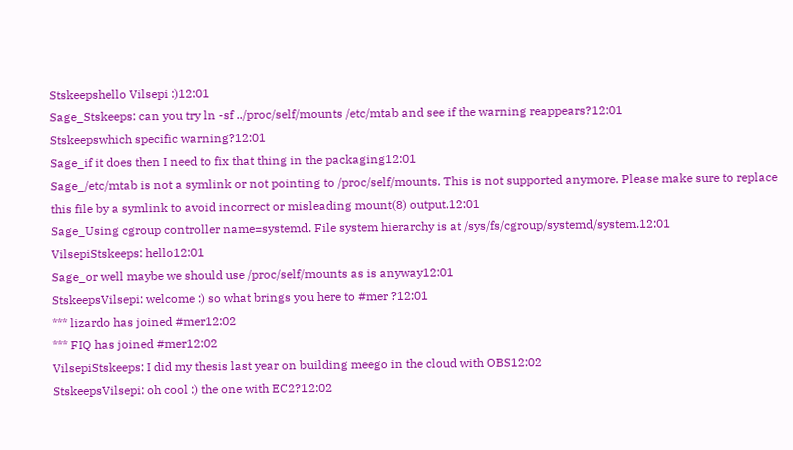Stskeepshello Vilsepi :)12:01
Sage_Stskeeps: can you try ln -sf ../proc/self/mounts /etc/mtab and see if the warning reappears?12:01
Stskeepswhich specific warning?12:01
Sage_if it does then I need to fix that thing in the packaging12:01
Sage_/etc/mtab is not a symlink or not pointing to /proc/self/mounts. This is not supported anymore. Please make sure to replace this file by a symlink to avoid incorrect or misleading mount(8) output.12:01
Sage_Using cgroup controller name=systemd. File system hierarchy is at /sys/fs/cgroup/systemd/system.12:01
VilsepiStskeeps: hello12:01
Sage_or well maybe we should use /proc/self/mounts as is anyway12:01
StskeepsVilsepi: welcome :) so what brings you here to #mer ?12:01
*** lizardo has joined #mer12:02
*** FIQ has joined #mer12:02
VilsepiStskeeps: I did my thesis last year on building meego in the cloud with OBS12:02
StskeepsVilsepi: oh cool :) the one with EC2?12:02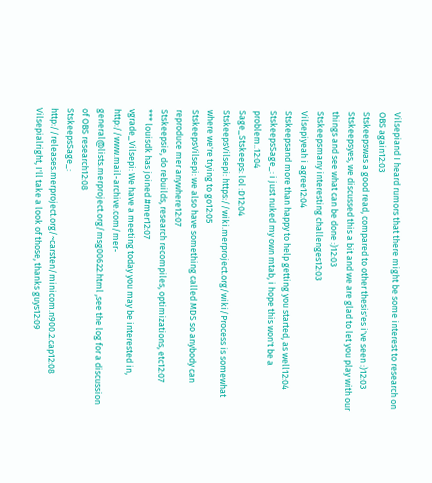Vilsepiand I heard rumors that there might be some interest to research on OBS again12:03
Stskeepswas a good read, compared to other thesis'es i've seen :)12:03
Stskeepsyes, we discussed this a bit and we are glad to let you play with our things and see what can be done :)12:03
Stskeepsmany interesting challenges12:03
Vilsepiyeah i agree12:04
Stskeepsand more than happy to help getting you started, as well12:04
StskeepsSage_: i just nuked my own mtab, i hope this won't be a problem..12:04
Sage_Stskeeps: lol :D12:04
StskeepsVilsepi: https://wiki.merproject.org/wiki/Process is somewhat where we're trying to go12:05
StskeepsVilsepi: we also have something called MDS so anybody can reproduce mer anywhere12:07
Stskeepsie, do rebuilds, research recompiles, optimizations, etc12:07
*** louisdk has joined #mer12:07
vgrade_Vilsepi: We have a meeting today you may be interested in, http://www.mail-archive.com/mer-general@lists.merproject.org/msg00622.html ,see the log for a discussion of OBS research12:08
StskeepsSage_: http://releases.merproject.org/~carsten/minicom.n900.2.cap12:08
Vilsepialright, I'll take a look of those, thanks guys12:09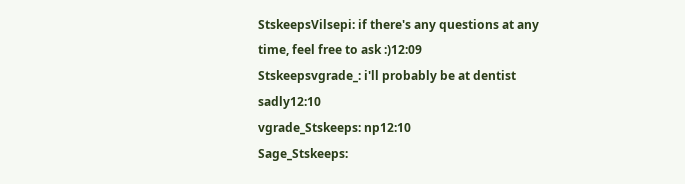StskeepsVilsepi: if there's any questions at any time, feel free to ask :)12:09
Stskeepsvgrade_: i'll probably be at dentist sadly12:10
vgrade_Stskeeps: np12:10
Sage_Stskeeps: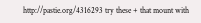http://pastie.org/4316293 try these + that mount with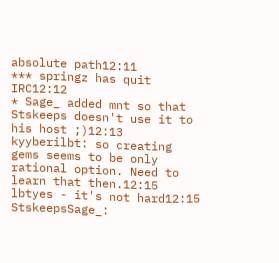absolute path12:11
*** springz has quit IRC12:12
* Sage_ added mnt so that Stskeeps doesn't use it to his host ;)12:13
kyyberilbt: so creating gems seems to be only rational option. Need to learn that then.12:15
lbtyes - it's not hard12:15
StskeepsSage_: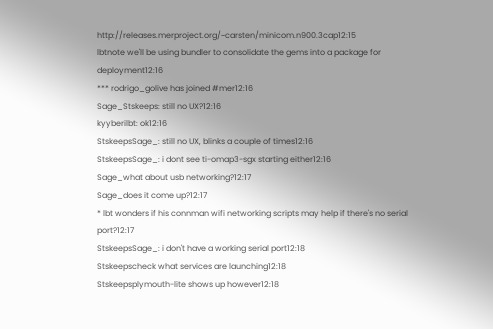http://releases.merproject.org/~carsten/minicom.n900.3cap12:15
lbtnote we'll be using bundler to consolidate the gems into a package for deployment12:16
*** rodrigo_golive has joined #mer12:16
Sage_Stskeeps: still no UX?12:16
kyyberilbt: ok12:16
StskeepsSage_: still no UX, blinks a couple of times12:16
StskeepsSage_: i dont see ti-omap3-sgx starting either12:16
Sage_what about usb networking?12:17
Sage_does it come up?12:17
* lbt wonders if his connman wifi networking scripts may help if there's no serial port?12:17
StskeepsSage_: i don't have a working serial port12:18
Stskeepscheck what services are launching12:18
Stskeepsplymouth-lite shows up however12:18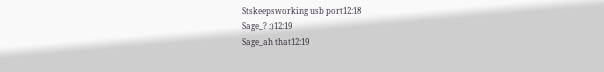Stskeepsworking usb port12:18
Sage_? :)12:19
Sage_ah that12:19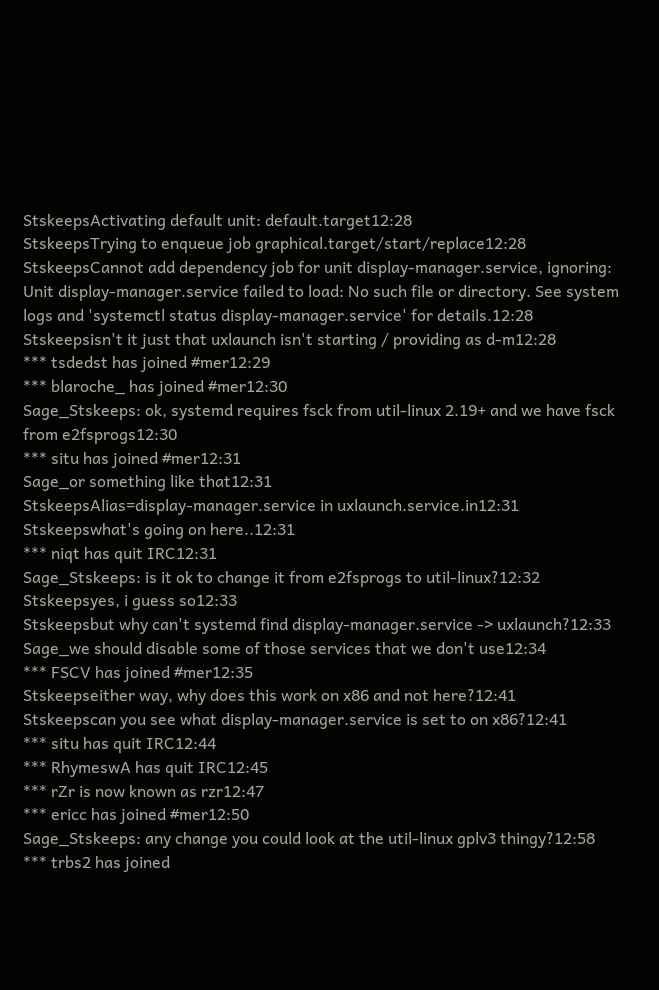StskeepsActivating default unit: default.target12:28
StskeepsTrying to enqueue job graphical.target/start/replace12:28
StskeepsCannot add dependency job for unit display-manager.service, ignoring: Unit display-manager.service failed to load: No such file or directory. See system logs and 'systemctl status display-manager.service' for details.12:28
Stskeepsisn't it just that uxlaunch isn't starting / providing as d-m12:28
*** tsdedst has joined #mer12:29
*** blaroche_ has joined #mer12:30
Sage_Stskeeps: ok, systemd requires fsck from util-linux 2.19+ and we have fsck from e2fsprogs12:30
*** situ has joined #mer12:31
Sage_or something like that12:31
StskeepsAlias=display-manager.service in uxlaunch.service.in12:31
Stskeepswhat's going on here..12:31
*** niqt has quit IRC12:31
Sage_Stskeeps: is it ok to change it from e2fsprogs to util-linux?12:32
Stskeepsyes, i guess so12:33
Stskeepsbut why can't systemd find display-manager.service -> uxlaunch?12:33
Sage_we should disable some of those services that we don't use12:34
*** FSCV has joined #mer12:35
Stskeepseither way, why does this work on x86 and not here?12:41
Stskeepscan you see what display-manager.service is set to on x86?12:41
*** situ has quit IRC12:44
*** RhymeswA has quit IRC12:45
*** rZr is now known as rzr12:47
*** ericc has joined #mer12:50
Sage_Stskeeps: any change you could look at the util-linux gplv3 thingy?12:58
*** trbs2 has joined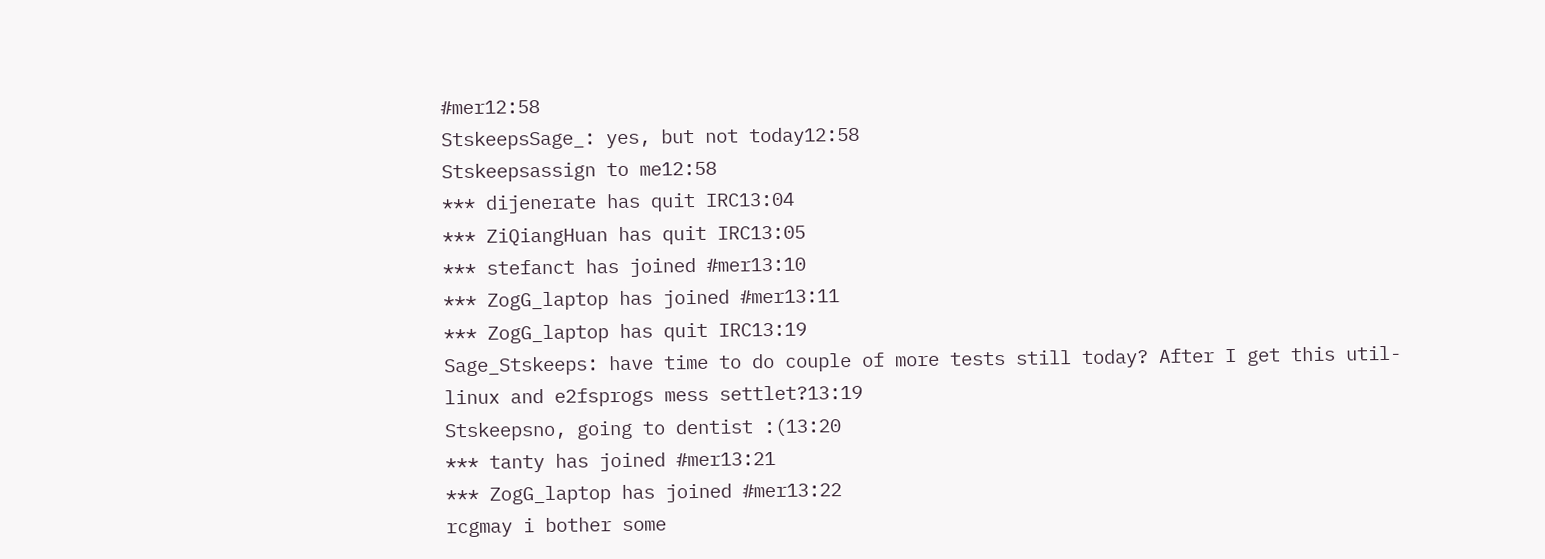#mer12:58
StskeepsSage_: yes, but not today12:58
Stskeepsassign to me12:58
*** dijenerate has quit IRC13:04
*** ZiQiangHuan has quit IRC13:05
*** stefanct has joined #mer13:10
*** ZogG_laptop has joined #mer13:11
*** ZogG_laptop has quit IRC13:19
Sage_Stskeeps: have time to do couple of more tests still today? After I get this util-linux and e2fsprogs mess settlet?13:19
Stskeepsno, going to dentist :(13:20
*** tanty has joined #mer13:21
*** ZogG_laptop has joined #mer13:22
rcgmay i bother some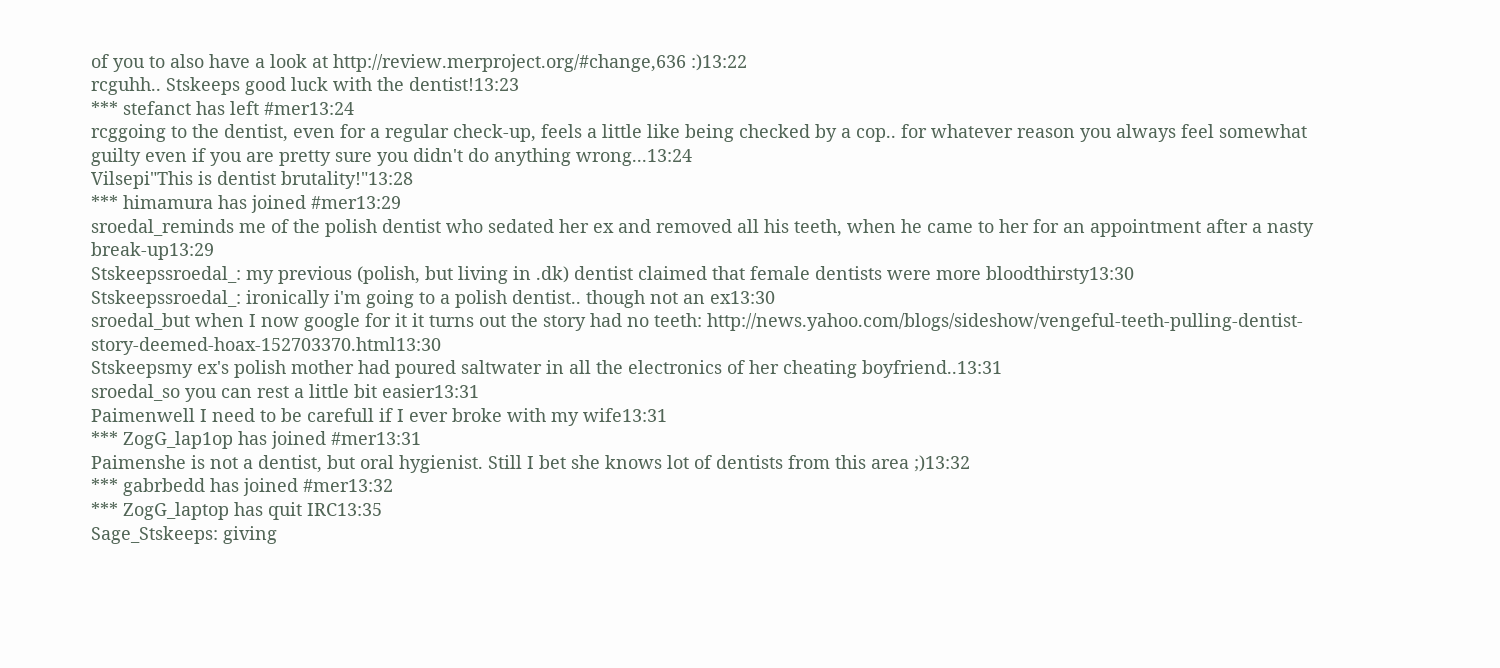of you to also have a look at http://review.merproject.org/#change,636 :)13:22
rcguhh.. Stskeeps good luck with the dentist!13:23
*** stefanct has left #mer13:24
rcggoing to the dentist, even for a regular check-up, feels a little like being checked by a cop.. for whatever reason you always feel somewhat guilty even if you are pretty sure you didn't do anything wrong...13:24
Vilsepi"This is dentist brutality!"13:28
*** himamura has joined #mer13:29
sroedal_reminds me of the polish dentist who sedated her ex and removed all his teeth, when he came to her for an appointment after a nasty break-up13:29
Stskeepssroedal_: my previous (polish, but living in .dk) dentist claimed that female dentists were more bloodthirsty13:30
Stskeepssroedal_: ironically i'm going to a polish dentist.. though not an ex13:30
sroedal_but when I now google for it it turns out the story had no teeth: http://news.yahoo.com/blogs/sideshow/vengeful-teeth-pulling-dentist-story-deemed-hoax-152703370.html13:30
Stskeepsmy ex's polish mother had poured saltwater in all the electronics of her cheating boyfriend..13:31
sroedal_so you can rest a little bit easier13:31
Paimenwell I need to be carefull if I ever broke with my wife13:31
*** ZogG_lap1op has joined #mer13:31
Paimenshe is not a dentist, but oral hygienist. Still I bet she knows lot of dentists from this area ;)13:32
*** gabrbedd has joined #mer13:32
*** ZogG_laptop has quit IRC13:35
Sage_Stskeeps: giving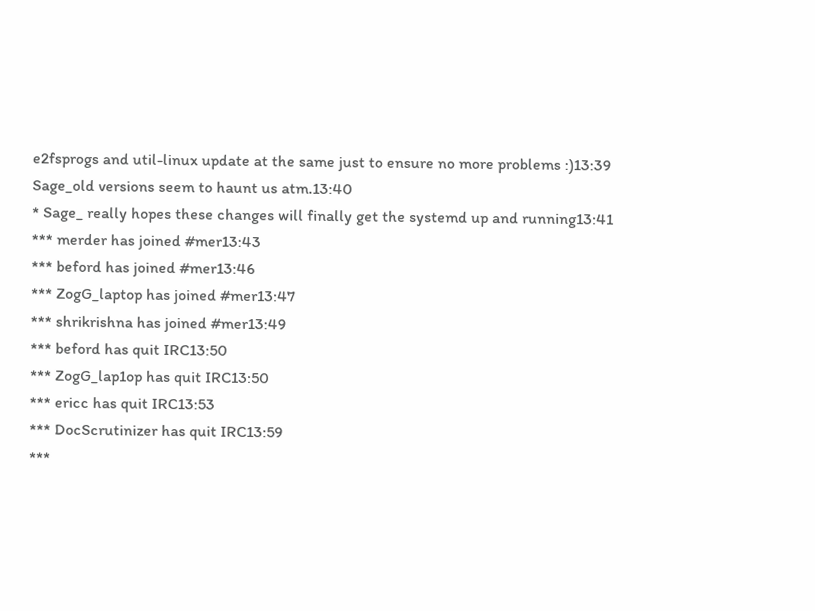e2fsprogs and util-linux update at the same just to ensure no more problems :)13:39
Sage_old versions seem to haunt us atm.13:40
* Sage_ really hopes these changes will finally get the systemd up and running13:41
*** merder has joined #mer13:43
*** beford has joined #mer13:46
*** ZogG_laptop has joined #mer13:47
*** shrikrishna has joined #mer13:49
*** beford has quit IRC13:50
*** ZogG_lap1op has quit IRC13:50
*** ericc has quit IRC13:53
*** DocScrutinizer has quit IRC13:59
***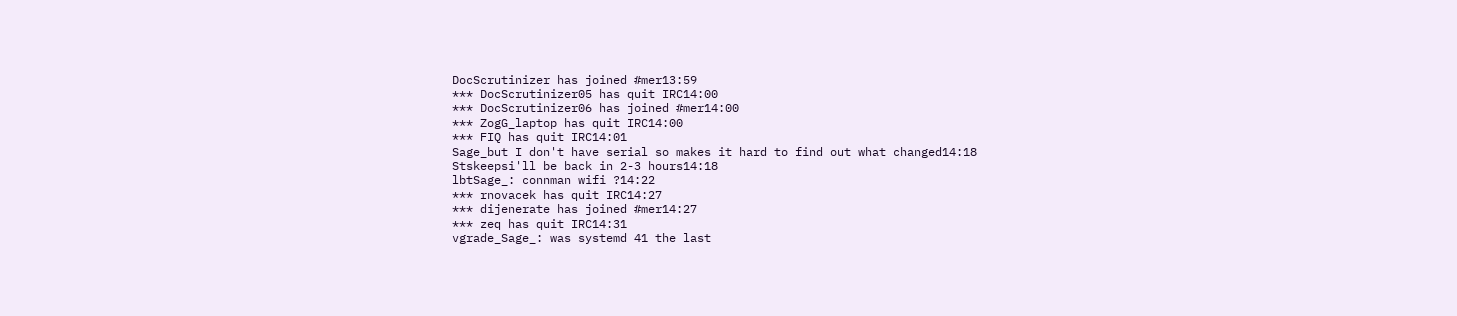DocScrutinizer has joined #mer13:59
*** DocScrutinizer05 has quit IRC14:00
*** DocScrutinizer06 has joined #mer14:00
*** ZogG_laptop has quit IRC14:00
*** FIQ has quit IRC14:01
Sage_but I don't have serial so makes it hard to find out what changed14:18
Stskeepsi'll be back in 2-3 hours14:18
lbtSage_: connman wifi ?14:22
*** rnovacek has quit IRC14:27
*** dijenerate has joined #mer14:27
*** zeq has quit IRC14:31
vgrade_Sage_: was systemd 41 the last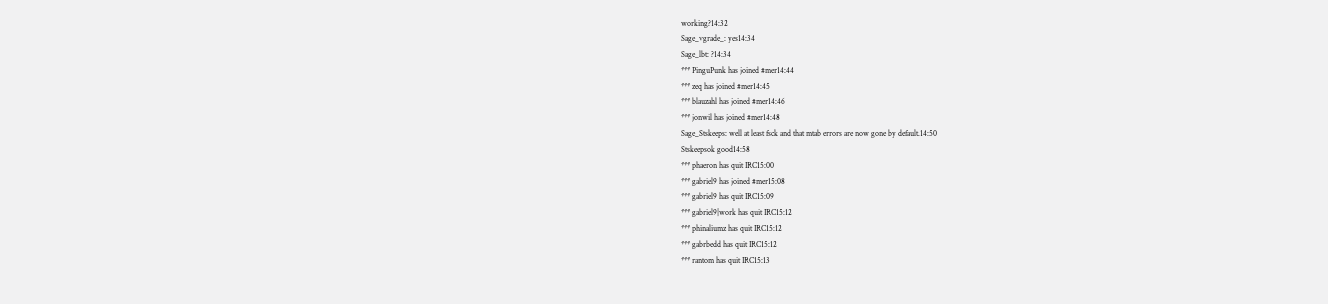working?14:32
Sage_vgrade_: yes14:34
Sage_lbt: ?14:34
*** PinguPunk has joined #mer14:44
*** zeq has joined #mer14:45
*** blauzahl has joined #mer14:46
*** jonwil has joined #mer14:48
Sage_Stskeeps: well at least fsck and that mtab errors are now gone by default.14:50
Stskeepsok good14:58
*** phaeron has quit IRC15:00
*** gabriel9 has joined #mer15:08
*** gabriel9 has quit IRC15:09
*** gabriel9|work has quit IRC15:12
*** phinaliumz has quit IRC15:12
*** gabrbedd has quit IRC15:12
*** rantom has quit IRC15:13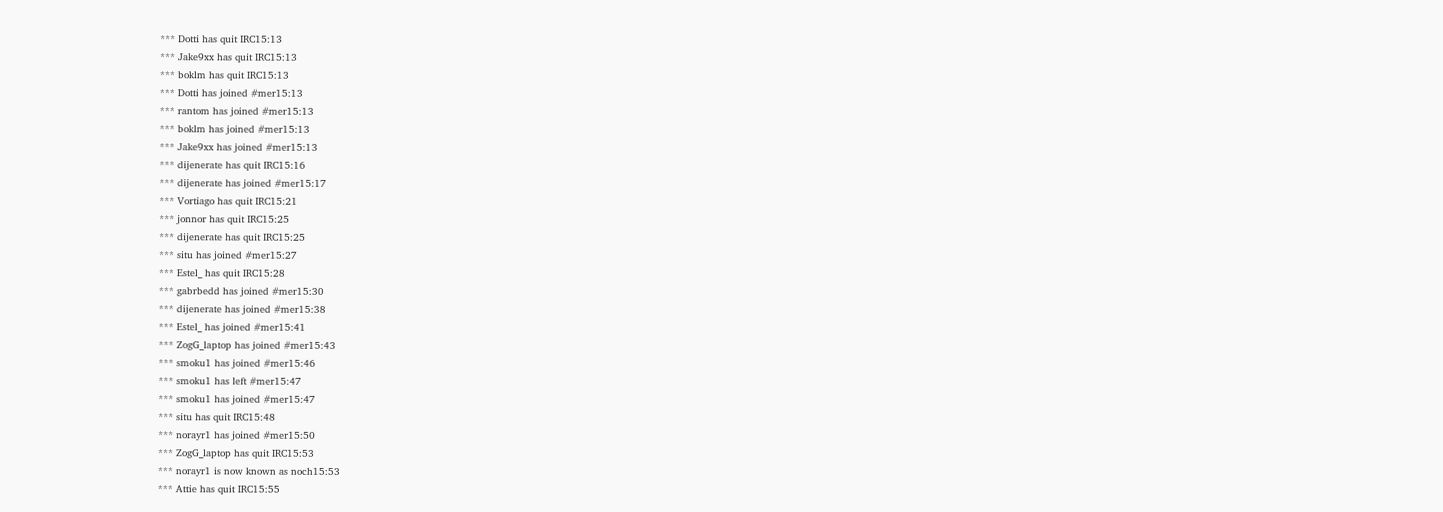*** Dotti has quit IRC15:13
*** Jake9xx has quit IRC15:13
*** boklm has quit IRC15:13
*** Dotti has joined #mer15:13
*** rantom has joined #mer15:13
*** boklm has joined #mer15:13
*** Jake9xx has joined #mer15:13
*** dijenerate has quit IRC15:16
*** dijenerate has joined #mer15:17
*** Vortiago has quit IRC15:21
*** jonnor has quit IRC15:25
*** dijenerate has quit IRC15:25
*** situ has joined #mer15:27
*** Estel_ has quit IRC15:28
*** gabrbedd has joined #mer15:30
*** dijenerate has joined #mer15:38
*** Estel_ has joined #mer15:41
*** ZogG_laptop has joined #mer15:43
*** smoku1 has joined #mer15:46
*** smoku1 has left #mer15:47
*** smoku1 has joined #mer15:47
*** situ has quit IRC15:48
*** norayr1 has joined #mer15:50
*** ZogG_laptop has quit IRC15:53
*** norayr1 is now known as noch15:53
*** Attie has quit IRC15:55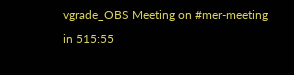vgrade_OBS Meeting on #mer-meeting in 515:55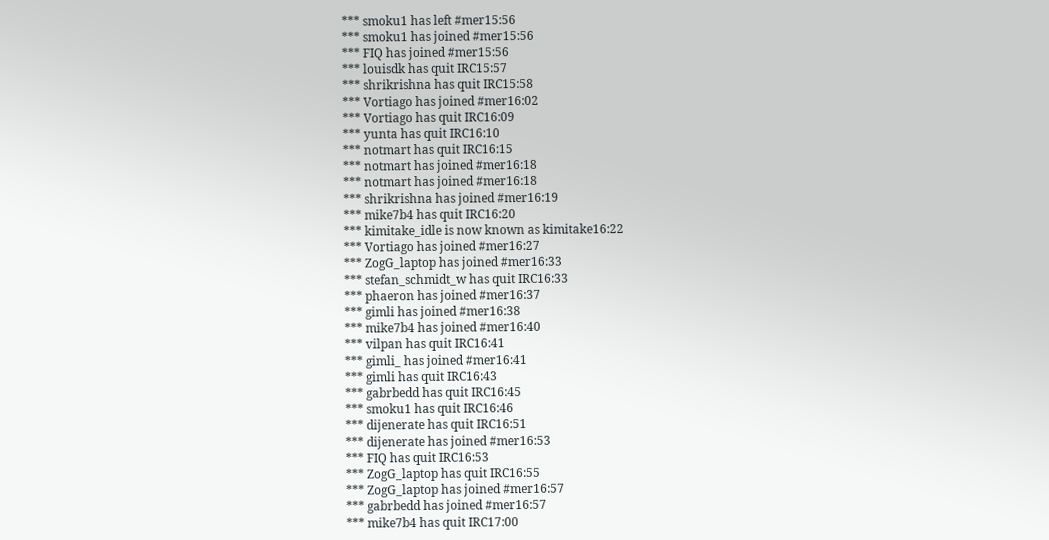*** smoku1 has left #mer15:56
*** smoku1 has joined #mer15:56
*** FIQ has joined #mer15:56
*** louisdk has quit IRC15:57
*** shrikrishna has quit IRC15:58
*** Vortiago has joined #mer16:02
*** Vortiago has quit IRC16:09
*** yunta has quit IRC16:10
*** notmart has quit IRC16:15
*** notmart has joined #mer16:18
*** notmart has joined #mer16:18
*** shrikrishna has joined #mer16:19
*** mike7b4 has quit IRC16:20
*** kimitake_idle is now known as kimitake16:22
*** Vortiago has joined #mer16:27
*** ZogG_laptop has joined #mer16:33
*** stefan_schmidt_w has quit IRC16:33
*** phaeron has joined #mer16:37
*** gimli has joined #mer16:38
*** mike7b4 has joined #mer16:40
*** vilpan has quit IRC16:41
*** gimli_ has joined #mer16:41
*** gimli has quit IRC16:43
*** gabrbedd has quit IRC16:45
*** smoku1 has quit IRC16:46
*** dijenerate has quit IRC16:51
*** dijenerate has joined #mer16:53
*** FIQ has quit IRC16:53
*** ZogG_laptop has quit IRC16:55
*** ZogG_laptop has joined #mer16:57
*** gabrbedd has joined #mer16:57
*** mike7b4 has quit IRC17:00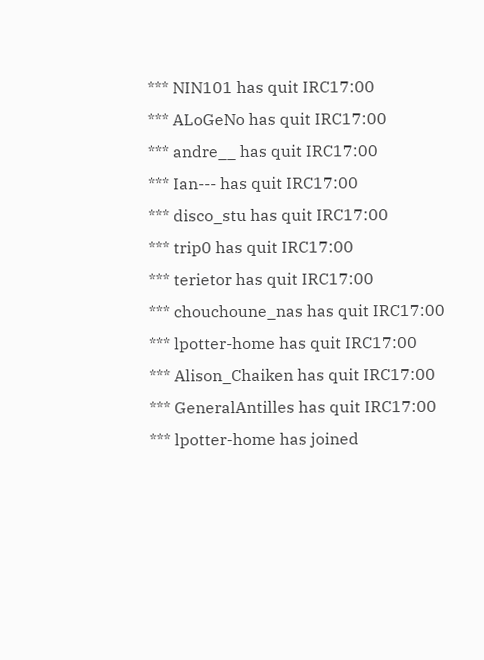*** NIN101 has quit IRC17:00
*** ALoGeNo has quit IRC17:00
*** andre__ has quit IRC17:00
*** Ian--- has quit IRC17:00
*** disco_stu has quit IRC17:00
*** trip0 has quit IRC17:00
*** terietor has quit IRC17:00
*** chouchoune_nas has quit IRC17:00
*** lpotter-home has quit IRC17:00
*** Alison_Chaiken has quit IRC17:00
*** GeneralAntilles has quit IRC17:00
*** lpotter-home has joined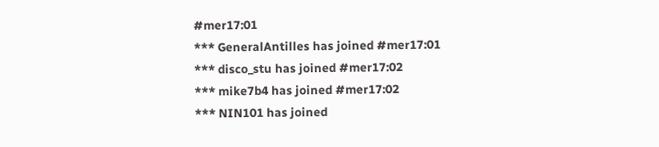#mer17:01
*** GeneralAntilles has joined #mer17:01
*** disco_stu has joined #mer17:02
*** mike7b4 has joined #mer17:02
*** NIN101 has joined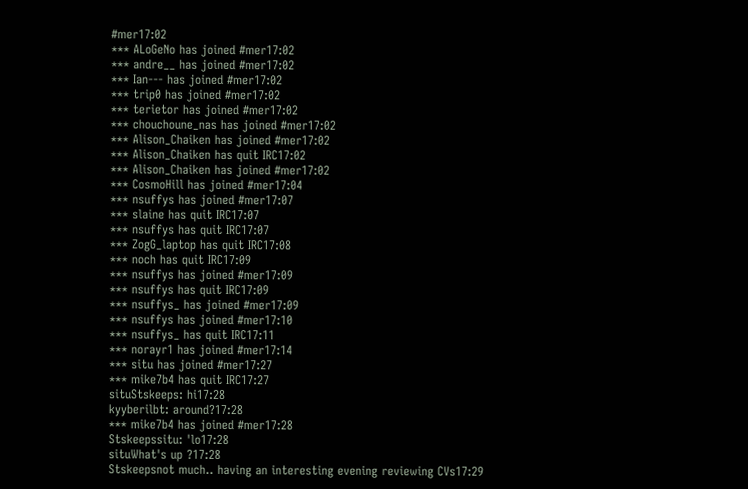#mer17:02
*** ALoGeNo has joined #mer17:02
*** andre__ has joined #mer17:02
*** Ian--- has joined #mer17:02
*** trip0 has joined #mer17:02
*** terietor has joined #mer17:02
*** chouchoune_nas has joined #mer17:02
*** Alison_Chaiken has joined #mer17:02
*** Alison_Chaiken has quit IRC17:02
*** Alison_Chaiken has joined #mer17:02
*** CosmoHill has joined #mer17:04
*** nsuffys has joined #mer17:07
*** slaine has quit IRC17:07
*** nsuffys has quit IRC17:07
*** ZogG_laptop has quit IRC17:08
*** noch has quit IRC17:09
*** nsuffys has joined #mer17:09
*** nsuffys has quit IRC17:09
*** nsuffys_ has joined #mer17:09
*** nsuffys has joined #mer17:10
*** nsuffys_ has quit IRC17:11
*** norayr1 has joined #mer17:14
*** situ has joined #mer17:27
*** mike7b4 has quit IRC17:27
situStskeeps: hi17:28
kyyberilbt: around?17:28
*** mike7b4 has joined #mer17:28
Stskeepssitu: 'lo17:28
situWhat's up ?17:28
Stskeepsnot much.. having an interesting evening reviewing CVs17:29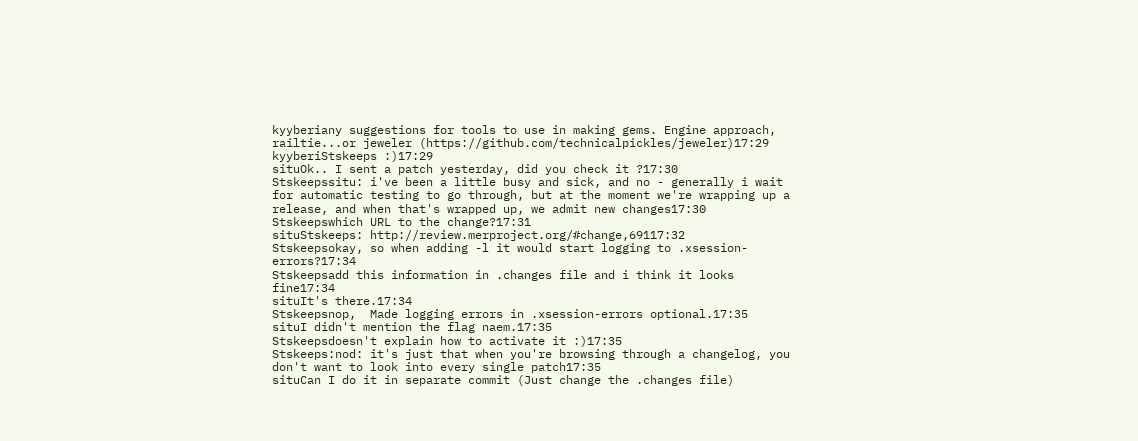kyyberiany suggestions for tools to use in making gems. Engine approach, railtie...or jeweler (https://github.com/technicalpickles/jeweler)17:29
kyyberiStskeeps :)17:29
situOk.. I sent a patch yesterday, did you check it ?17:30
Stskeepssitu: i've been a little busy and sick, and no - generally i wait for automatic testing to go through, but at the moment we're wrapping up a release, and when that's wrapped up, we admit new changes17:30
Stskeepswhich URL to the change?17:31
situStskeeps: http://review.merproject.org/#change,69117:32
Stskeepsokay, so when adding -l it would start logging to .xsession-errors?17:34
Stskeepsadd this information in .changes file and i think it looks fine17:34
situIt's there.17:34
Stskeepsnop,  Made logging errors in .xsession-errors optional.17:35
situI didn't mention the flag naem.17:35
Stskeepsdoesn't explain how to activate it :)17:35
Stskeeps:nod: it's just that when you're browsing through a changelog, you don't want to look into every single patch17:35
situCan I do it in separate commit (Just change the .changes file)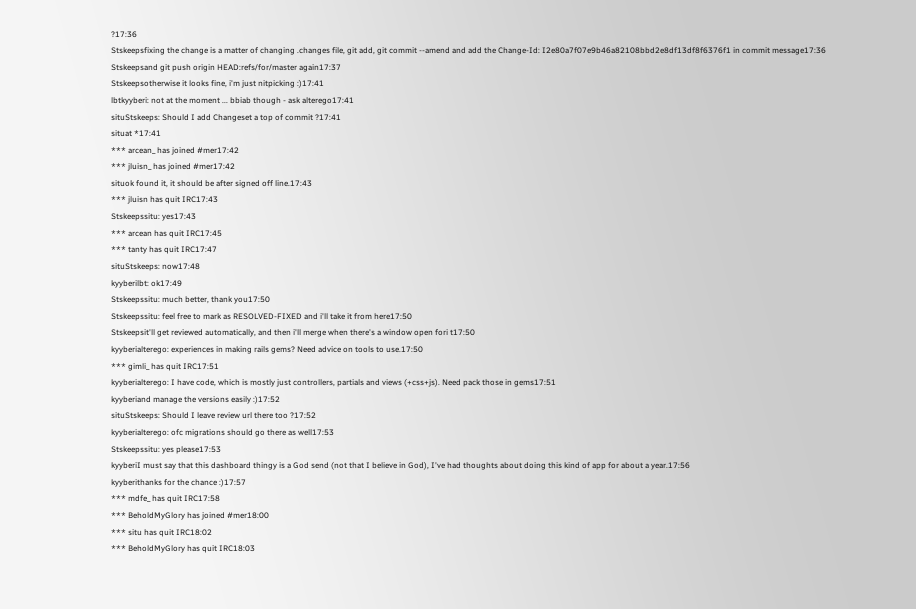?17:36
Stskeepsfixing the change is a matter of changing .changes file, git add, git commit --amend and add the Change-Id: I2e80a7f07e9b46a82108bbd2e8df13df8f6376f1 in commit message17:36
Stskeepsand git push origin HEAD:refs/for/master again17:37
Stskeepsotherwise it looks fine, i'm just nitpicking :)17:41
lbtkyyberi: not at the moment ... bbiab though - ask alterego17:41
situStskeeps: Should I add Changeset a top of commit ?17:41
situat *17:41
*** arcean_ has joined #mer17:42
*** jluisn_ has joined #mer17:42
situok found it, it should be after signed off line.17:43
*** jluisn has quit IRC17:43
Stskeepssitu: yes17:43
*** arcean has quit IRC17:45
*** tanty has quit IRC17:47
situStskeeps: now17:48
kyyberilbt: ok17:49
Stskeepssitu: much better, thank you17:50
Stskeepssitu: feel free to mark as RESOLVED-FIXED and i'll take it from here17:50
Stskeepsit'll get reviewed automatically, and then i'll merge when there's a window open fori t17:50
kyyberialterego: experiences in making rails gems? Need advice on tools to use.17:50
*** gimli_ has quit IRC17:51
kyyberialterego: I have code, which is mostly just controllers, partials and views (+css+js). Need pack those in gems17:51
kyyberiand manage the versions easily :)17:52
situStskeeps: Should I leave review url there too ?17:52
kyyberialterego: ofc migrations should go there as well17:53
Stskeepssitu: yes please17:53
kyyberiI must say that this dashboard thingy is a God send (not that I believe in God), I've had thoughts about doing this kind of app for about a year.17:56
kyyberithanks for the chance :)17:57
*** mdfe_ has quit IRC17:58
*** BeholdMyGlory has joined #mer18:00
*** situ has quit IRC18:02
*** BeholdMyGlory has quit IRC18:03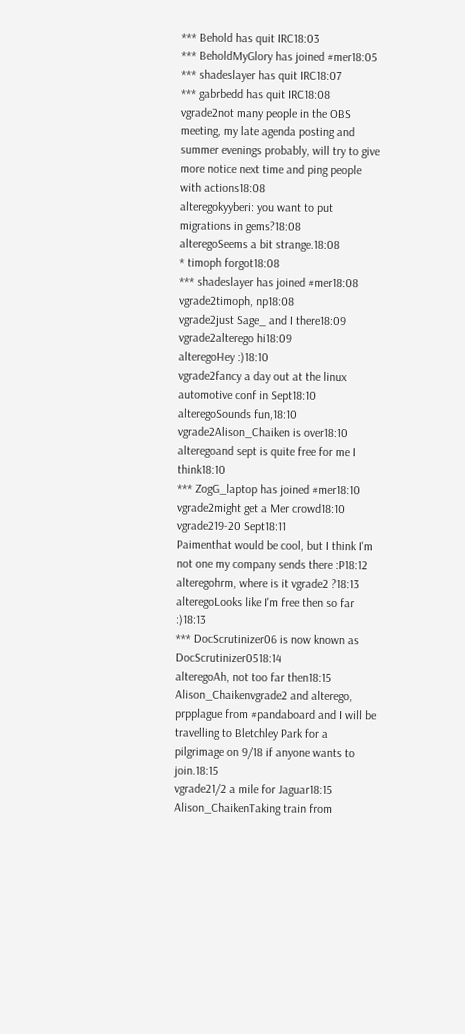*** Behold has quit IRC18:03
*** BeholdMyGlory has joined #mer18:05
*** shadeslayer has quit IRC18:07
*** gabrbedd has quit IRC18:08
vgrade2not many people in the OBS meeting, my late agenda posting and summer evenings probably, will try to give more notice next time and ping people with actions18:08
alteregokyyberi: you want to put migrations in gems?18:08
alteregoSeems a bit strange.18:08
* timoph forgot18:08
*** shadeslayer has joined #mer18:08
vgrade2timoph, np18:08
vgrade2just Sage_ and I there18:09
vgrade2alterego hi18:09
alteregoHey :)18:10
vgrade2fancy a day out at the linux automotive conf in Sept18:10
alteregoSounds fun,18:10
vgrade2Alison_Chaiken is over18:10
alteregoand sept is quite free for me I think18:10
*** ZogG_laptop has joined #mer18:10
vgrade2might get a Mer crowd18:10
vgrade219-20 Sept18:11
Paimenthat would be cool, but I think I'm not one my company sends there :P18:12
alteregohrm, where is it vgrade2 ?18:13
alteregoLooks like I'm free then so far :)18:13
*** DocScrutinizer06 is now known as DocScrutinizer0518:14
alteregoAh, not too far then18:15
Alison_Chaikenvgrade2 and alterego, prpplague from #pandaboard and I will be travelling to Bletchley Park for a pilgrimage on 9/18 if anyone wants to join.18:15
vgrade21/2 a mile for Jaguar18:15
Alison_ChaikenTaking train from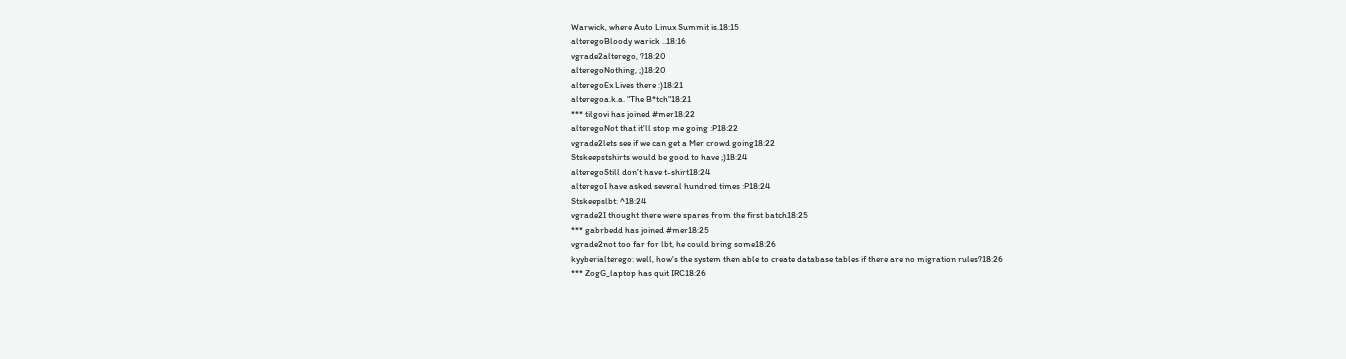Warwick, where Auto Linux Summit is.18:15
alteregoBloody warick ..18:16
vgrade2alterego, ?18:20
alteregoNothing, ;)18:20
alteregoEx Lives there :)18:21
alteregoa.k.a. "The B*tch"18:21
*** tilgovi has joined #mer18:22
alteregoNot that it'll stop me going :P18:22
vgrade2lets see if we can get a Mer crowd going18:22
Stskeepstshirts would be good to have ;)18:24
alteregoStill don't have t-shirt18:24
alteregoI have asked several hundred times :P18:24
Stskeepslbt: ^18:24
vgrade2I thought there were spares from the first batch18:25
*** gabrbedd has joined #mer18:25
vgrade2not too far for lbt, he could bring some18:26
kyyberialterego: well, how's the system then able to create database tables if there are no migration rules?18:26
*** ZogG_laptop has quit IRC18:26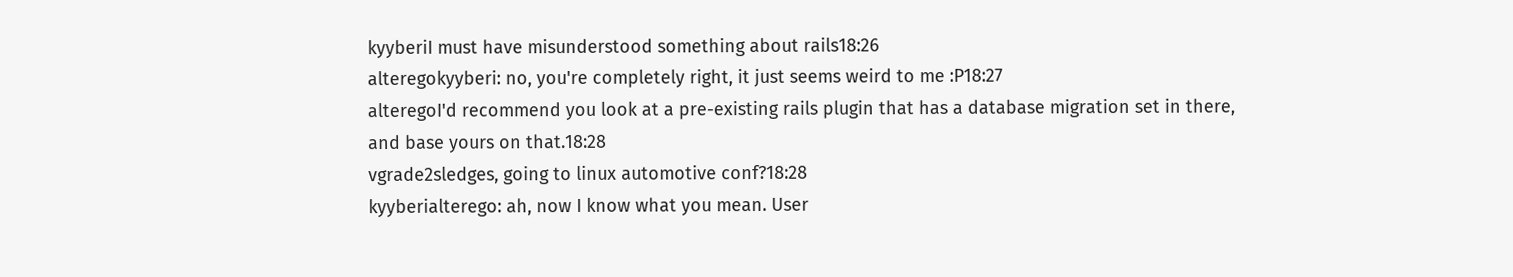kyyberiI must have misunderstood something about rails18:26
alteregokyyberi: no, you're completely right, it just seems weird to me :P18:27
alteregoI'd recommend you look at a pre-existing rails plugin that has a database migration set in there, and base yours on that.18:28
vgrade2sledges, going to linux automotive conf?18:28
kyyberialterego: ah, now I know what you mean. User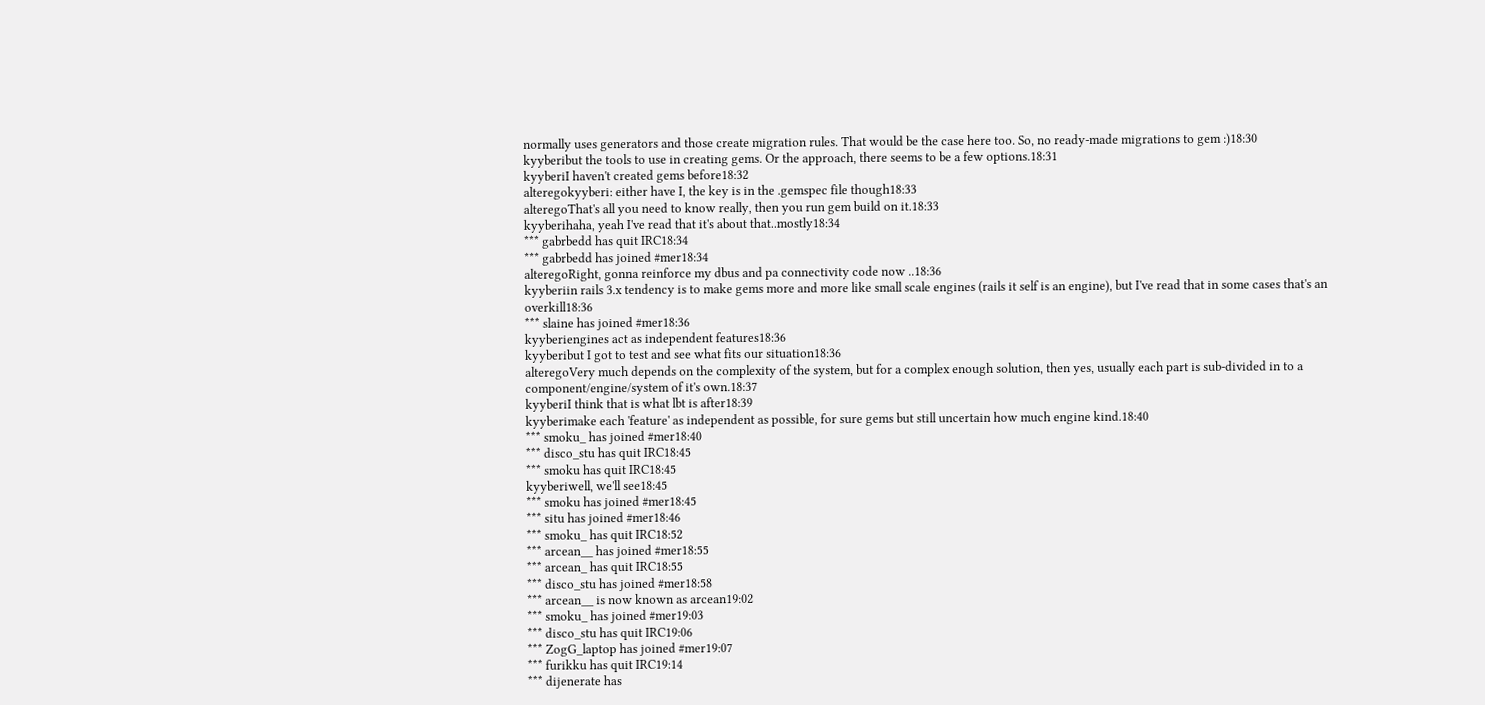normally uses generators and those create migration rules. That would be the case here too. So, no ready-made migrations to gem :)18:30
kyyberibut the tools to use in creating gems. Or the approach, there seems to be a few options.18:31
kyyberiI haven't created gems before18:32
alteregokyyberi: either have I, the key is in the .gemspec file though18:33
alteregoThat's all you need to know really, then you run gem build on it.18:33
kyyberihaha, yeah I've read that it's about that..mostly18:34
*** gabrbedd has quit IRC18:34
*** gabrbedd has joined #mer18:34
alteregoRight, gonna reinforce my dbus and pa connectivity code now ..18:36
kyyberiin rails 3.x tendency is to make gems more and more like small scale engines (rails it self is an engine), but I've read that in some cases that's an overkill18:36
*** slaine has joined #mer18:36
kyyberiengines act as independent features18:36
kyyberibut I got to test and see what fits our situation18:36
alteregoVery much depends on the complexity of the system, but for a complex enough solution, then yes, usually each part is sub-divided in to a component/engine/system of it's own.18:37
kyyberiI think that is what lbt is after18:39
kyyberimake each 'feature' as independent as possible, for sure gems but still uncertain how much engine kind.18:40
*** smoku_ has joined #mer18:40
*** disco_stu has quit IRC18:45
*** smoku has quit IRC18:45
kyyberiwell, we'll see18:45
*** smoku has joined #mer18:45
*** situ has joined #mer18:46
*** smoku_ has quit IRC18:52
*** arcean__ has joined #mer18:55
*** arcean_ has quit IRC18:55
*** disco_stu has joined #mer18:58
*** arcean__ is now known as arcean19:02
*** smoku_ has joined #mer19:03
*** disco_stu has quit IRC19:06
*** ZogG_laptop has joined #mer19:07
*** furikku has quit IRC19:14
*** dijenerate has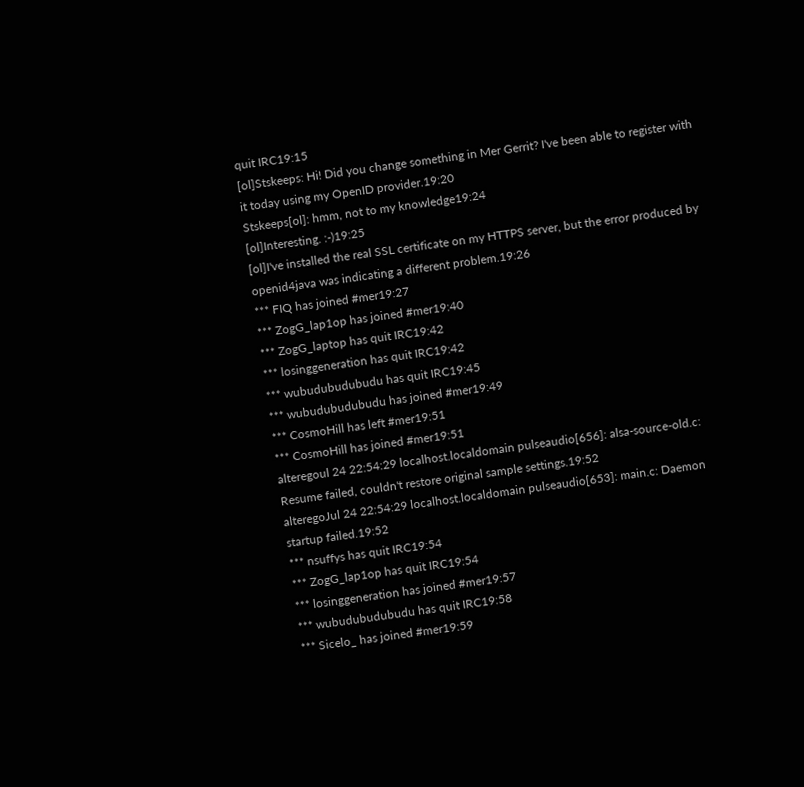quit IRC19:15
[ol]Stskeeps: Hi! Did you change something in Mer Gerrit? I've been able to register with it today using my OpenID provider.19:20
Stskeeps[ol]: hmm, not to my knowledge19:24
[ol]Interesting. :-)19:25
[ol]I've installed the real SSL certificate on my HTTPS server, but the error produced by openid4java was indicating a different problem.19:26
*** FIQ has joined #mer19:27
*** ZogG_lap1op has joined #mer19:40
*** ZogG_laptop has quit IRC19:42
*** losinggeneration has quit IRC19:42
*** wubudubudubudu has quit IRC19:45
*** wubudubudubudu has joined #mer19:49
*** CosmoHill has left #mer19:51
*** CosmoHill has joined #mer19:51
alteregoul 24 22:54:29 localhost.localdomain pulseaudio[656]: alsa-source-old.c: Resume failed, couldn't restore original sample settings.19:52
alteregoJul 24 22:54:29 localhost.localdomain pulseaudio[653]: main.c: Daemon startup failed.19:52
*** nsuffys has quit IRC19:54
*** ZogG_lap1op has quit IRC19:54
*** losinggeneration has joined #mer19:57
*** wubudubudubudu has quit IRC19:58
*** Sicelo_ has joined #mer19:59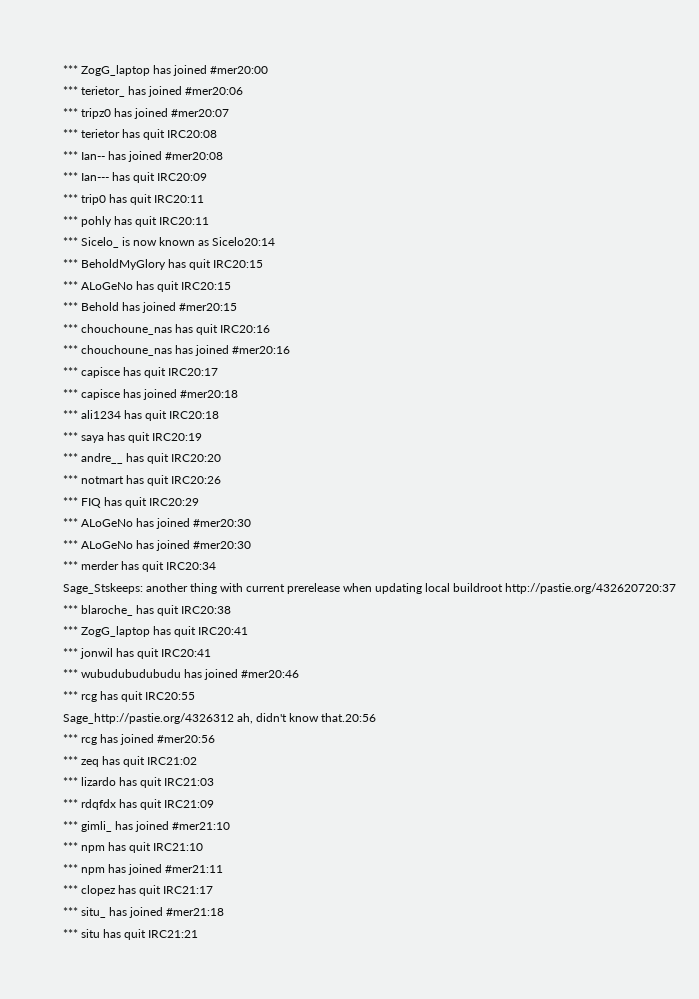*** ZogG_laptop has joined #mer20:00
*** terietor_ has joined #mer20:06
*** tripz0 has joined #mer20:07
*** terietor has quit IRC20:08
*** Ian-- has joined #mer20:08
*** Ian--- has quit IRC20:09
*** trip0 has quit IRC20:11
*** pohly has quit IRC20:11
*** Sicelo_ is now known as Sicelo20:14
*** BeholdMyGlory has quit IRC20:15
*** ALoGeNo has quit IRC20:15
*** Behold has joined #mer20:15
*** chouchoune_nas has quit IRC20:16
*** chouchoune_nas has joined #mer20:16
*** capisce has quit IRC20:17
*** capisce has joined #mer20:18
*** ali1234 has quit IRC20:18
*** saya has quit IRC20:19
*** andre__ has quit IRC20:20
*** notmart has quit IRC20:26
*** FIQ has quit IRC20:29
*** ALoGeNo has joined #mer20:30
*** ALoGeNo has joined #mer20:30
*** merder has quit IRC20:34
Sage_Stskeeps: another thing with current prerelease when updating local buildroot http://pastie.org/432620720:37
*** blaroche_ has quit IRC20:38
*** ZogG_laptop has quit IRC20:41
*** jonwil has quit IRC20:41
*** wubudubudubudu has joined #mer20:46
*** rcg has quit IRC20:55
Sage_http://pastie.org/4326312 ah, didn't know that.20:56
*** rcg has joined #mer20:56
*** zeq has quit IRC21:02
*** lizardo has quit IRC21:03
*** rdqfdx has quit IRC21:09
*** gimli_ has joined #mer21:10
*** npm has quit IRC21:10
*** npm has joined #mer21:11
*** clopez has quit IRC21:17
*** situ_ has joined #mer21:18
*** situ has quit IRC21:21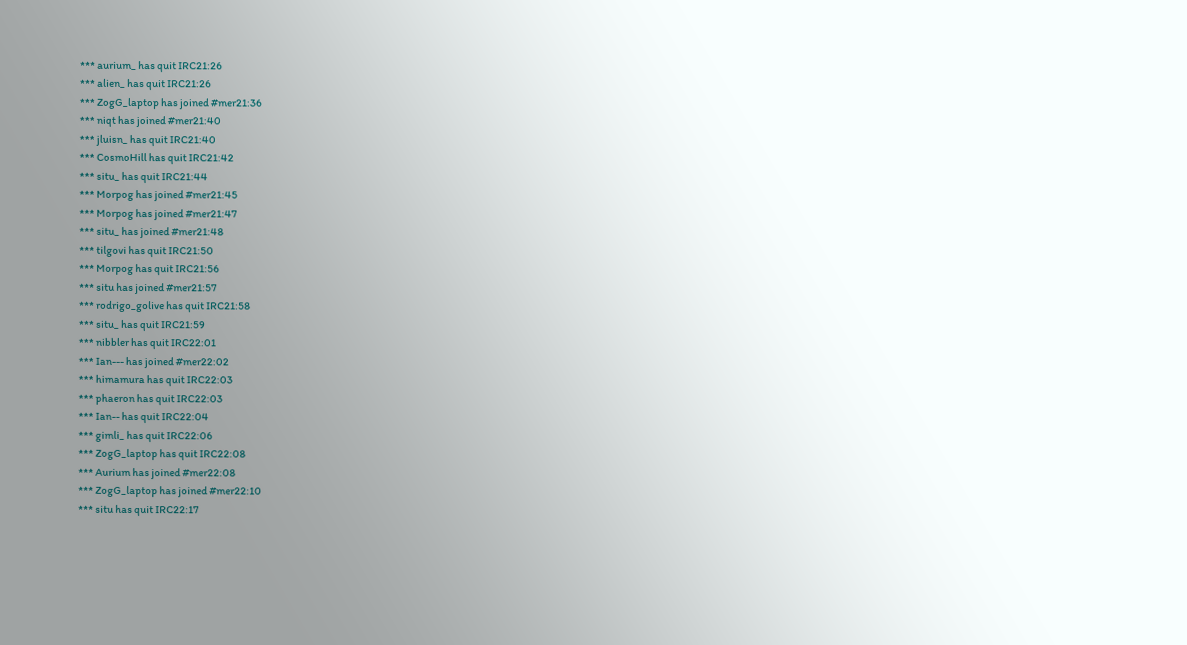*** aurium_ has quit IRC21:26
*** alien_ has quit IRC21:26
*** ZogG_laptop has joined #mer21:36
*** niqt has joined #mer21:40
*** jluisn_ has quit IRC21:40
*** CosmoHill has quit IRC21:42
*** situ_ has quit IRC21:44
*** Morpog has joined #mer21:45
*** Morpog has joined #mer21:47
*** situ_ has joined #mer21:48
*** tilgovi has quit IRC21:50
*** Morpog has quit IRC21:56
*** situ has joined #mer21:57
*** rodrigo_golive has quit IRC21:58
*** situ_ has quit IRC21:59
*** nibbler has quit IRC22:01
*** Ian--- has joined #mer22:02
*** himamura has quit IRC22:03
*** phaeron has quit IRC22:03
*** Ian-- has quit IRC22:04
*** gimli_ has quit IRC22:06
*** ZogG_laptop has quit IRC22:08
*** Aurium has joined #mer22:08
*** ZogG_laptop has joined #mer22:10
*** situ has quit IRC22:17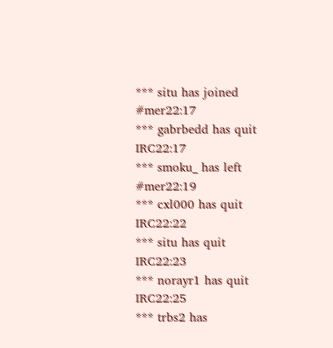*** situ has joined #mer22:17
*** gabrbedd has quit IRC22:17
*** smoku_ has left #mer22:19
*** cxl000 has quit IRC22:22
*** situ has quit IRC22:23
*** norayr1 has quit IRC22:25
*** trbs2 has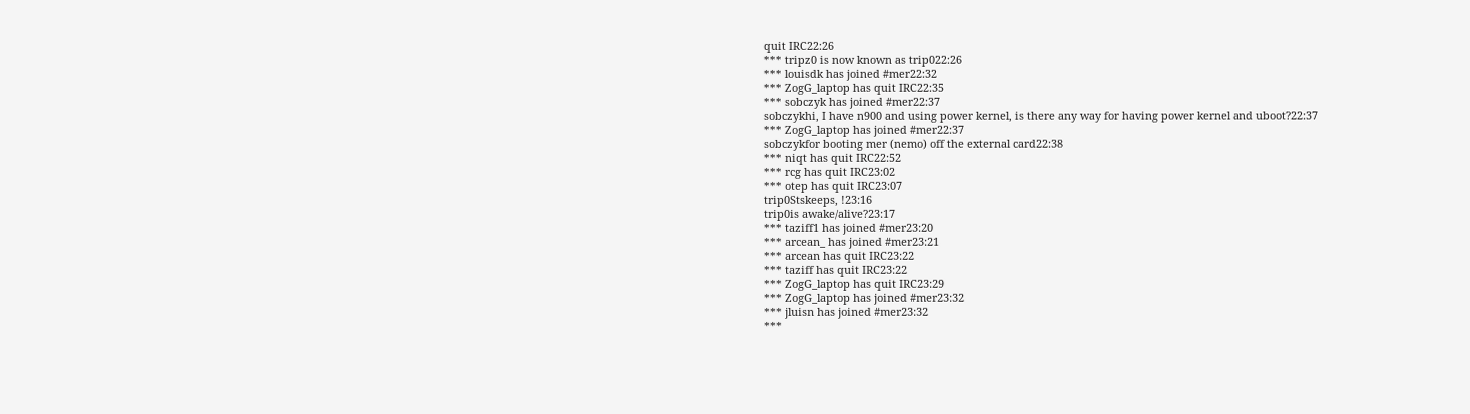quit IRC22:26
*** tripz0 is now known as trip022:26
*** louisdk has joined #mer22:32
*** ZogG_laptop has quit IRC22:35
*** sobczyk has joined #mer22:37
sobczykhi, I have n900 and using power kernel, is there any way for having power kernel and uboot?22:37
*** ZogG_laptop has joined #mer22:37
sobczykfor booting mer (nemo) off the external card22:38
*** niqt has quit IRC22:52
*** rcg has quit IRC23:02
*** otep has quit IRC23:07
trip0Stskeeps, !23:16
trip0is awake/alive?23:17
*** taziff1 has joined #mer23:20
*** arcean_ has joined #mer23:21
*** arcean has quit IRC23:22
*** taziff has quit IRC23:22
*** ZogG_laptop has quit IRC23:29
*** ZogG_laptop has joined #mer23:32
*** jluisn has joined #mer23:32
***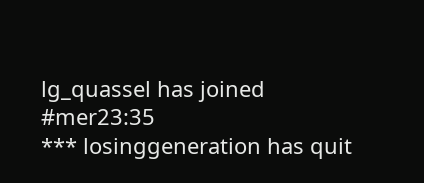lg_quassel has joined #mer23:35
*** losinggeneration has quit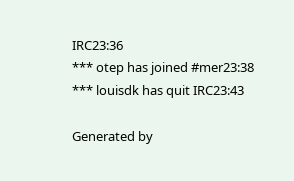IRC23:36
*** otep has joined #mer23:38
*** louisdk has quit IRC23:43

Generated by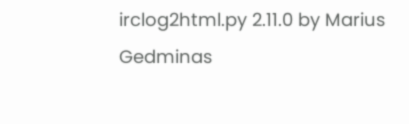irclog2html.py 2.11.0 by Marius Gedminas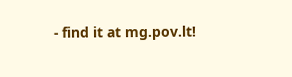- find it at mg.pov.lt!